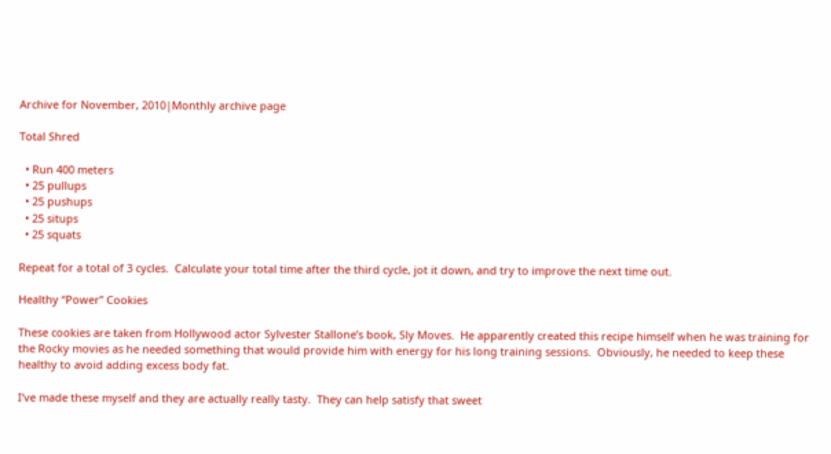Archive for November, 2010|Monthly archive page

Total Shred

  • Run 400 meters
  • 25 pullups
  • 25 pushups
  • 25 situps
  • 25 squats

Repeat for a total of 3 cycles.  Calculate your total time after the third cycle, jot it down, and try to improve the next time out.

Healthy “Power” Cookies

These cookies are taken from Hollywood actor Sylvester Stallone’s book, Sly Moves.  He apparently created this recipe himself when he was training for the Rocky movies as he needed something that would provide him with energy for his long training sessions.  Obviously, he needed to keep these healthy to avoid adding excess body fat.

I’ve made these myself and they are actually really tasty.  They can help satisfy that sweet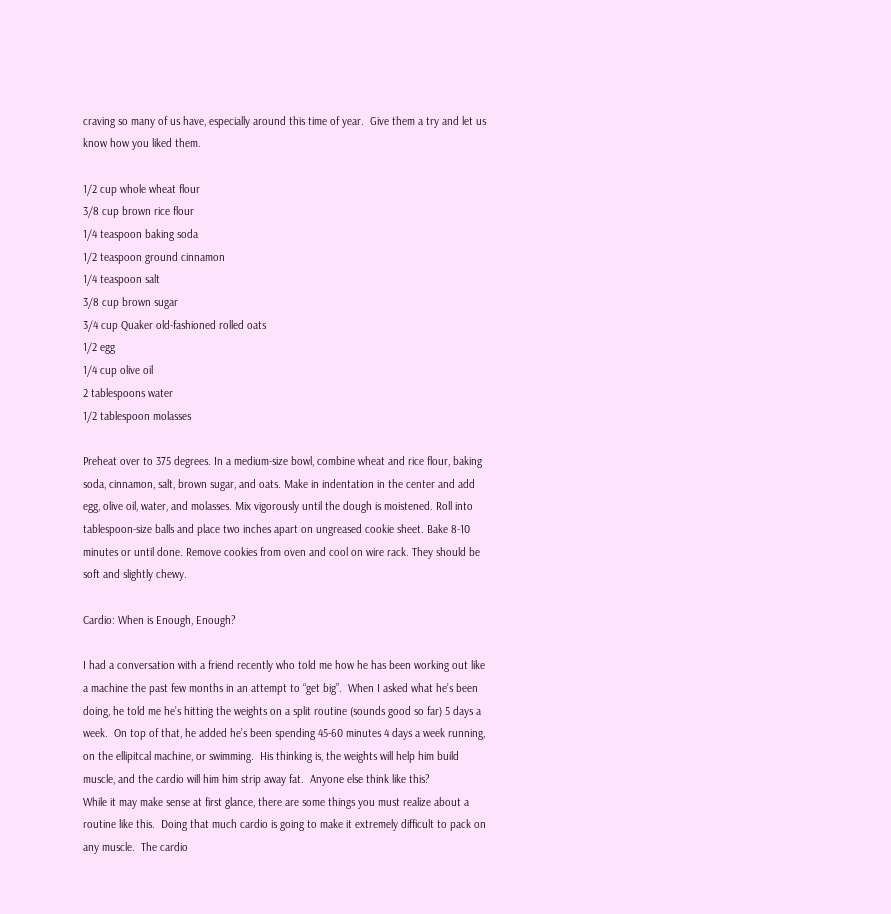craving so many of us have, especially around this time of year.  Give them a try and let us know how you liked them.

1/2 cup whole wheat flour
3/8 cup brown rice flour
1/4 teaspoon baking soda
1/2 teaspoon ground cinnamon
1/4 teaspoon salt
3/8 cup brown sugar
3/4 cup Quaker old-fashioned rolled oats
1/2 egg
1/4 cup olive oil
2 tablespoons water
1/2 tablespoon molasses

Preheat over to 375 degrees. In a medium-size bowl, combine wheat and rice flour, baking soda, cinnamon, salt, brown sugar, and oats. Make in indentation in the center and add egg, olive oil, water, and molasses. Mix vigorously until the dough is moistened. Roll into tablespoon-size balls and place two inches apart on ungreased cookie sheet. Bake 8-10 minutes or until done. Remove cookies from oven and cool on wire rack. They should be soft and slightly chewy.

Cardio: When is Enough, Enough?

I had a conversation with a friend recently who told me how he has been working out like a machine the past few months in an attempt to “get big”.  When I asked what he’s been doing, he told me he’s hitting the weights on a split routine (sounds good so far) 5 days a week.  On top of that, he added he’s been spending 45-60 minutes 4 days a week running, on the ellipitcal machine, or swimming.  His thinking is, the weights will help him build muscle, and the cardio will him him strip away fat.  Anyone else think like this?
While it may make sense at first glance, there are some things you must realize about a routine like this.  Doing that much cardio is going to make it extremely difficult to pack on any muscle.  The cardio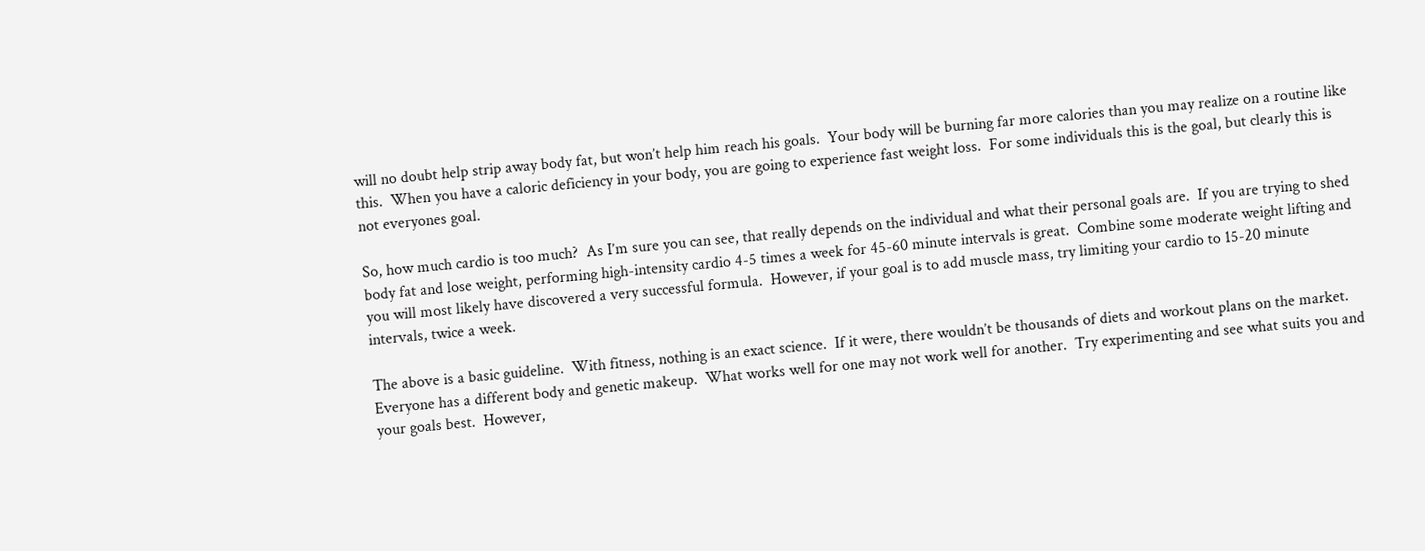will no doubt help strip away body fat, but won’t help him reach his goals.  Your body will be burning far more calories than you may realize on a routine like this.  When you have a caloric deficiency in your body, you are going to experience fast weight loss.  For some individuals this is the goal, but clearly this is not everyones goal.

So, how much cardio is too much?  As I’m sure you can see, that really depends on the individual and what their personal goals are.  If you are trying to shed body fat and lose weight, performing high-intensity cardio 4-5 times a week for 45-60 minute intervals is great.  Combine some moderate weight lifting and you will most likely have discovered a very successful formula.  However, if your goal is to add muscle mass, try limiting your cardio to 15-20 minute intervals, twice a week.

The above is a basic guideline.  With fitness, nothing is an exact science.  If it were, there wouldn’t be thousands of diets and workout plans on the market.  Everyone has a different body and genetic makeup.  What works well for one may not work well for another.  Try experimenting and see what suits you and your goals best.  However,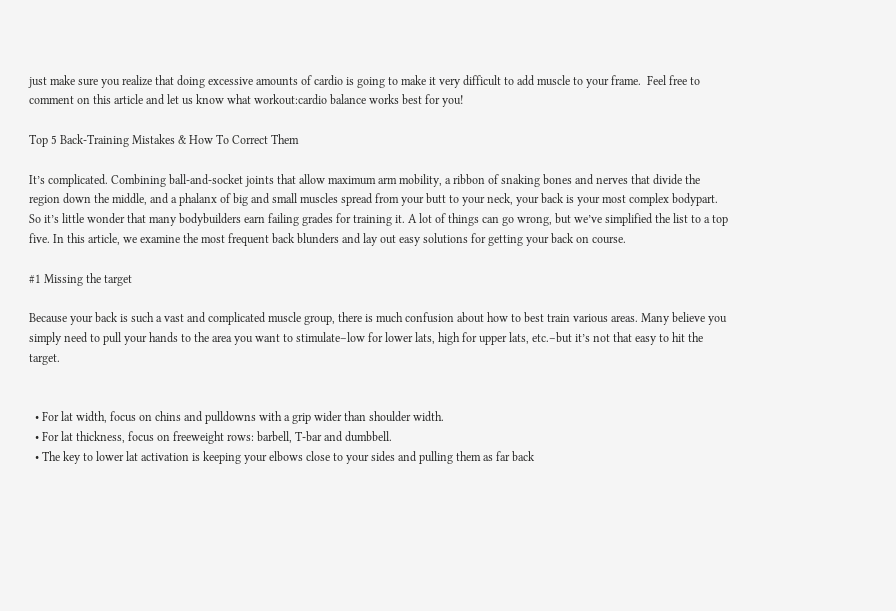just make sure you realize that doing excessive amounts of cardio is going to make it very difficult to add muscle to your frame.  Feel free to comment on this article and let us know what workout:cardio balance works best for you!

Top 5 Back-Training Mistakes & How To Correct Them

It’s complicated. Combining ball-and-socket joints that allow maximum arm mobility, a ribbon of snaking bones and nerves that divide the region down the middle, and a phalanx of big and small muscles spread from your butt to your neck, your back is your most complex bodypart. So it’s little wonder that many bodybuilders earn failing grades for training it. A lot of things can go wrong, but we’ve simplified the list to a top five. In this article, we examine the most frequent back blunders and lay out easy solutions for getting your back on course.

#1 Missing the target

Because your back is such a vast and complicated muscle group, there is much confusion about how to best train various areas. Many believe you simply need to pull your hands to the area you want to stimulate–low for lower lats, high for upper lats, etc.–but it’s not that easy to hit the target.


  • For lat width, focus on chins and pulldowns with a grip wider than shoulder width.
  • For lat thickness, focus on freeweight rows: barbell, T-bar and dumbbell.
  • The key to lower lat activation is keeping your elbows close to your sides and pulling them as far back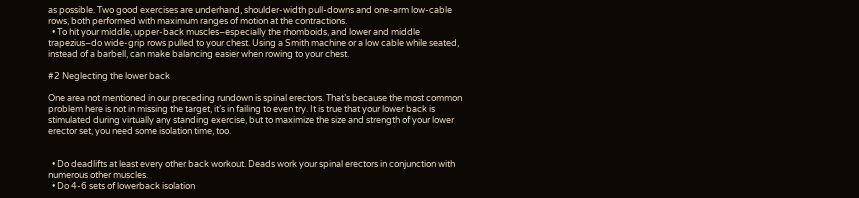as possible. Two good exercises are underhand, shoulder-width pull-downs and one-arm low-cable rows, both performed with maximum ranges of motion at the contractions.
  • To hit your middle, upper-back muscles–especially the rhomboids, and lower and middle trapezius–do wide-grip rows pulled to your chest. Using a Smith machine or a low cable while seated, instead of a barbell, can make balancing easier when rowing to your chest.

#2 Neglecting the lower back

One area not mentioned in our preceding rundown is spinal erectors. That’s because the most common problem here is not in missing the target, it’s in failing to even try. It is true that your lower back is stimulated during virtually any standing exercise, but to maximize the size and strength of your lower erector set, you need some isolation time, too.


  • Do deadlifts at least every other back workout. Deads work your spinal erectors in conjunction with numerous other muscles.
  • Do 4-6 sets of lowerback isolation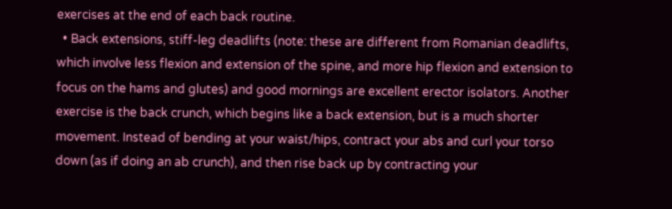exercises at the end of each back routine.
  • Back extensions, stiff-leg deadlifts (note: these are different from Romanian deadlifts, which involve less flexion and extension of the spine, and more hip flexion and extension to focus on the hams and glutes) and good mornings are excellent erector isolators. Another exercise is the back crunch, which begins like a back extension, but is a much shorter movement. Instead of bending at your waist/hips, contract your abs and curl your torso down (as if doing an ab crunch), and then rise back up by contracting your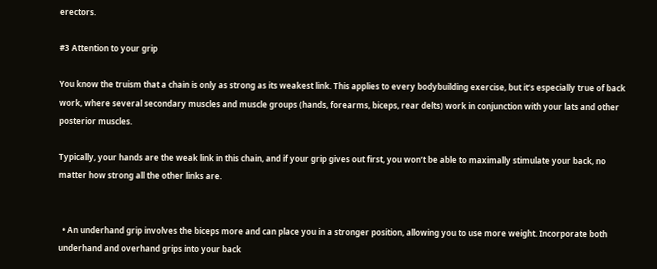erectors.

#3 Attention to your grip

You know the truism that a chain is only as strong as its weakest link. This applies to every bodybuilding exercise, but it’s especially true of back work, where several secondary muscles and muscle groups (hands, forearms, biceps, rear delts) work in conjunction with your lats and other posterior muscles.

Typically, your hands are the weak link in this chain, and if your grip gives out first, you won’t be able to maximally stimulate your back, no matter how strong all the other links are.


  • An underhand grip involves the biceps more and can place you in a stronger position, allowing you to use more weight. Incorporate both underhand and overhand grips into your back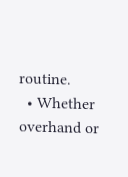routine.
  • Whether overhand or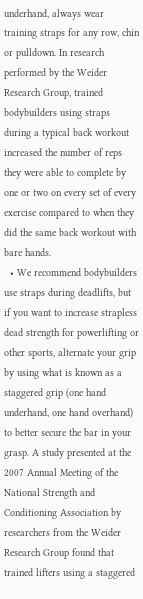underhand, always wear training straps for any row, chin or pulldown. In research performed by the Weider Research Group, trained bodybuilders using straps during a typical back workout increased the number of reps they were able to complete by one or two on every set of every exercise compared to when they did the same back workout with bare hands.
  • We recommend bodybuilders use straps during deadlifts, but if you want to increase strapless dead strength for powerlifting or other sports, alternate your grip by using what is known as a staggered grip (one hand underhand, one hand overhand) to better secure the bar in your grasp. A study presented at the 2007 Annual Meeting of the National Strength and Conditioning Association by researchers from the Weider Research Group found that trained lifters using a staggered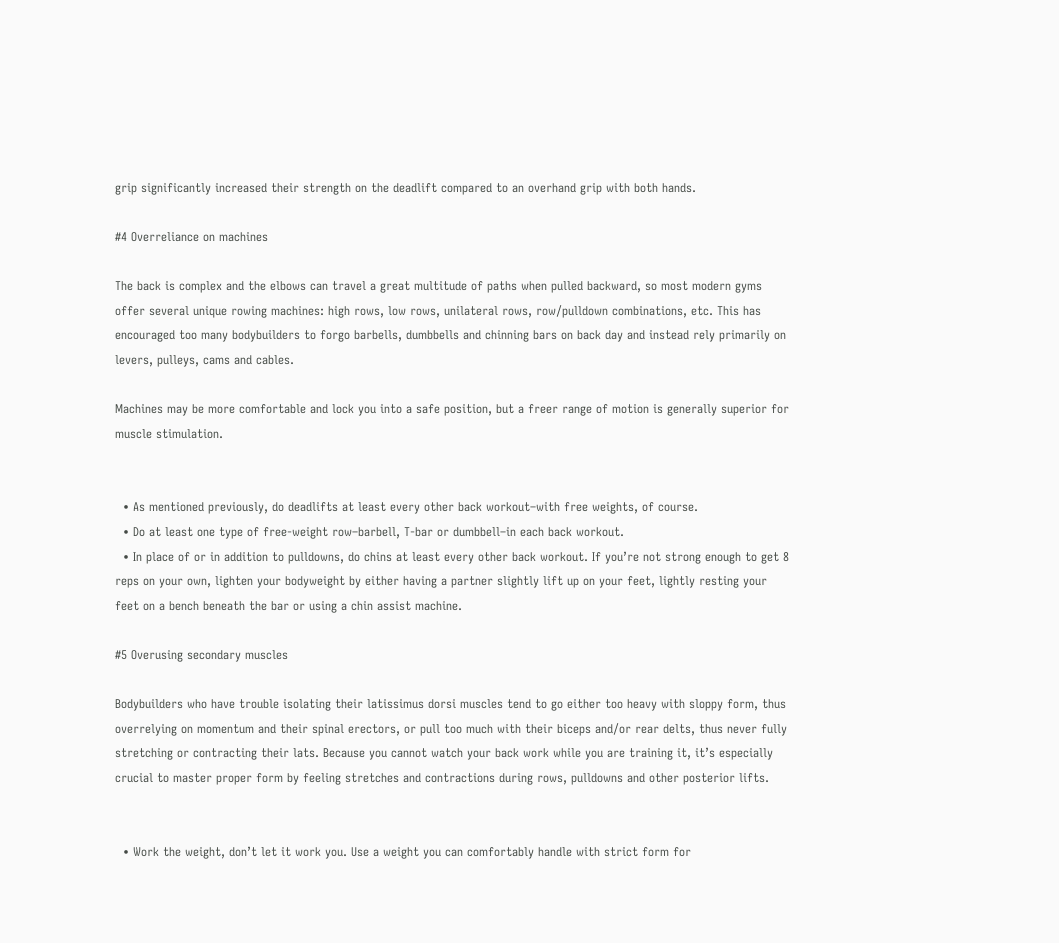grip significantly increased their strength on the deadlift compared to an overhand grip with both hands.

#4 Overreliance on machines

The back is complex and the elbows can travel a great multitude of paths when pulled backward, so most modern gyms offer several unique rowing machines: high rows, low rows, unilateral rows, row/pulldown combinations, etc. This has encouraged too many bodybuilders to forgo barbells, dumbbells and chinning bars on back day and instead rely primarily on levers, pulleys, cams and cables.

Machines may be more comfortable and lock you into a safe position, but a freer range of motion is generally superior for muscle stimulation.


  • As mentioned previously, do deadlifts at least every other back workout–with free weights, of course.
  • Do at least one type of free-weight row–barbell, T-bar or dumbbell–in each back workout.
  • In place of or in addition to pulldowns, do chins at least every other back workout. If you’re not strong enough to get 8 reps on your own, lighten your bodyweight by either having a partner slightly lift up on your feet, lightly resting your feet on a bench beneath the bar or using a chin assist machine.

#5 Overusing secondary muscles

Bodybuilders who have trouble isolating their latissimus dorsi muscles tend to go either too heavy with sloppy form, thus overrelying on momentum and their spinal erectors, or pull too much with their biceps and/or rear delts, thus never fully stretching or contracting their lats. Because you cannot watch your back work while you are training it, it’s especially crucial to master proper form by feeling stretches and contractions during rows, pulldowns and other posterior lifts.


  • Work the weight, don’t let it work you. Use a weight you can comfortably handle with strict form for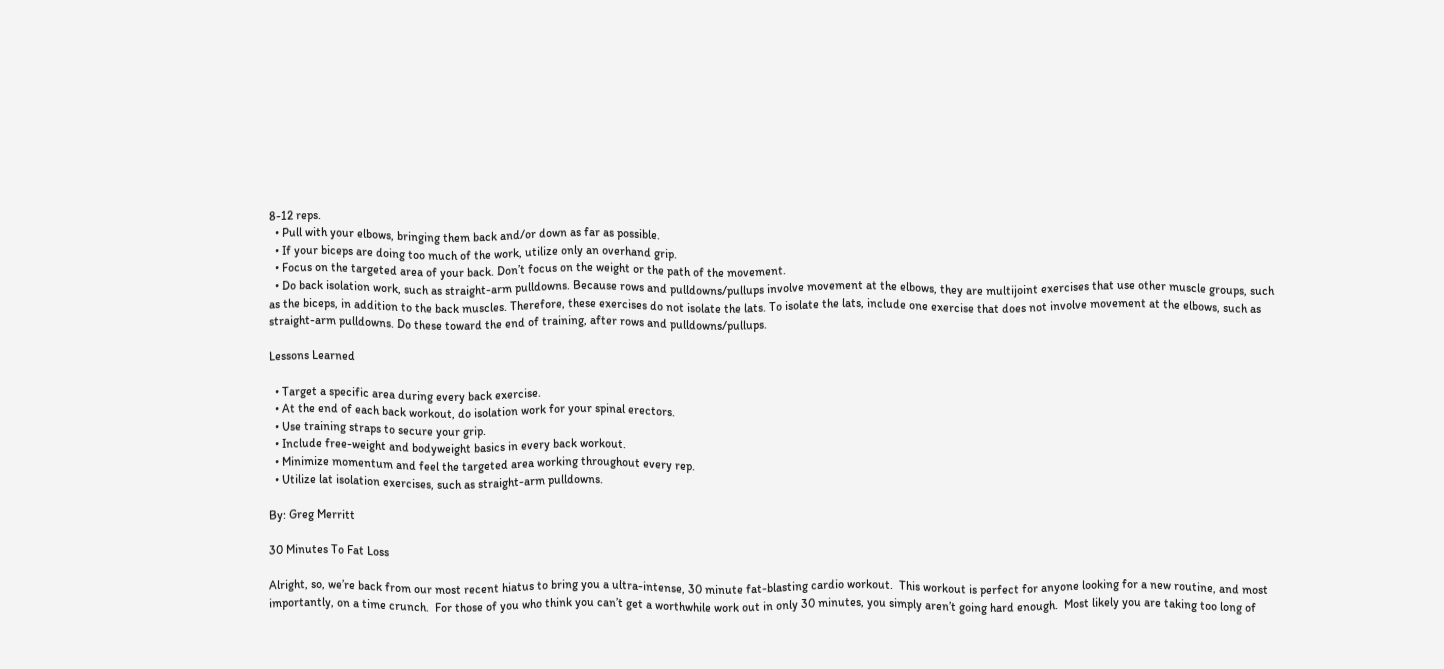8-12 reps.
  • Pull with your elbows, bringing them back and/or down as far as possible.
  • If your biceps are doing too much of the work, utilize only an overhand grip.
  • Focus on the targeted area of your back. Don’t focus on the weight or the path of the movement.
  • Do back isolation work, such as straight-arm pulldowns. Because rows and pulldowns/pullups involve movement at the elbows, they are multijoint exercises that use other muscle groups, such as the biceps, in addition to the back muscles. Therefore, these exercises do not isolate the lats. To isolate the lats, include one exercise that does not involve movement at the elbows, such as straight-arm pulldowns. Do these toward the end of training, after rows and pulldowns/pullups.

Lessons Learned

  • Target a specific area during every back exercise.
  • At the end of each back workout, do isolation work for your spinal erectors.
  • Use training straps to secure your grip.
  • Include free-weight and bodyweight basics in every back workout.
  • Minimize momentum and feel the targeted area working throughout every rep.
  • Utilize lat isolation exercises, such as straight-arm pulldowns.

By: Greg Merritt

30 Minutes To Fat Loss

Alright, so, we’re back from our most recent hiatus to bring you a ultra-intense, 30 minute fat-blasting cardio workout.  This workout is perfect for anyone looking for a new routine, and most importantly, on a time crunch.  For those of you who think you can’t get a worthwhile work out in only 30 minutes, you simply aren’t going hard enough.  Most likely you are taking too long of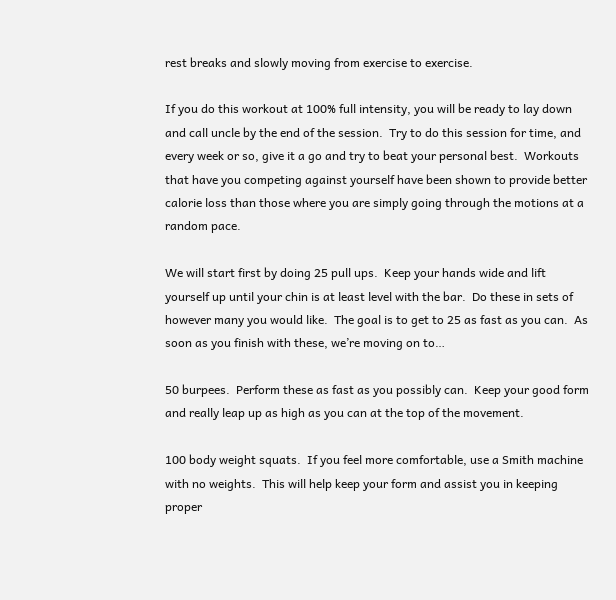rest breaks and slowly moving from exercise to exercise.

If you do this workout at 100% full intensity, you will be ready to lay down and call uncle by the end of the session.  Try to do this session for time, and every week or so, give it a go and try to beat your personal best.  Workouts that have you competing against yourself have been shown to provide better calorie loss than those where you are simply going through the motions at a random pace.

We will start first by doing 25 pull ups.  Keep your hands wide and lift yourself up until your chin is at least level with the bar.  Do these in sets of however many you would like.  The goal is to get to 25 as fast as you can.  As soon as you finish with these, we’re moving on to…

50 burpees.  Perform these as fast as you possibly can.  Keep your good form and really leap up as high as you can at the top of the movement.

100 body weight squats.  If you feel more comfortable, use a Smith machine with no weights.  This will help keep your form and assist you in keeping proper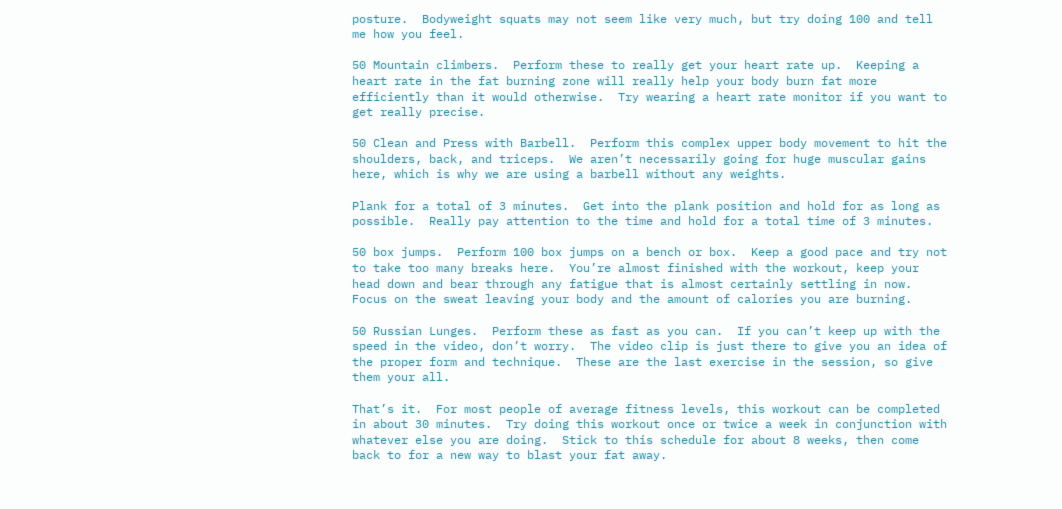posture.  Bodyweight squats may not seem like very much, but try doing 100 and tell me how you feel.

50 Mountain climbers.  Perform these to really get your heart rate up.  Keeping a heart rate in the fat burning zone will really help your body burn fat more efficiently than it would otherwise.  Try wearing a heart rate monitor if you want to get really precise.

50 Clean and Press with Barbell.  Perform this complex upper body movement to hit the shoulders, back, and triceps.  We aren’t necessarily going for huge muscular gains here, which is why we are using a barbell without any weights.

Plank for a total of 3 minutes.  Get into the plank position and hold for as long as possible.  Really pay attention to the time and hold for a total time of 3 minutes.

50 box jumps.  Perform 100 box jumps on a bench or box.  Keep a good pace and try not to take too many breaks here.  You’re almost finished with the workout, keep your head down and bear through any fatigue that is almost certainly settling in now.  Focus on the sweat leaving your body and the amount of calories you are burning.

50 Russian Lunges.  Perform these as fast as you can.  If you can’t keep up with the speed in the video, don’t worry.  The video clip is just there to give you an idea of the proper form and technique.  These are the last exercise in the session, so give them your all.

That’s it.  For most people of average fitness levels, this workout can be completed in about 30 minutes.  Try doing this workout once or twice a week in conjunction with whatever else you are doing.  Stick to this schedule for about 8 weeks, then come back to for a new way to blast your fat away.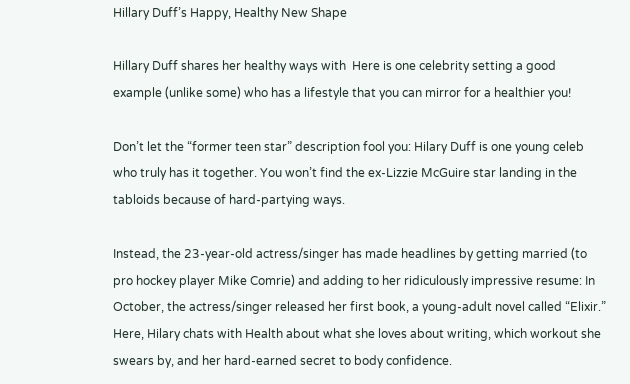Hillary Duff’s Happy, Healthy New Shape

Hillary Duff shares her healthy ways with  Here is one celebrity setting a good example (unlike some) who has a lifestyle that you can mirror for a healthier you!

Don’t let the “former teen star” description fool you: Hilary Duff is one young celeb who truly has it together. You won’t find the ex-Lizzie McGuire star landing in the tabloids because of hard-partying ways.

Instead, the 23-year-old actress/singer has made headlines by getting married (to pro hockey player Mike Comrie) and adding to her ridiculously impressive resume: In October, the actress/singer released her first book, a young-adult novel called “Elixir.” Here, Hilary chats with Health about what she loves about writing, which workout she swears by, and her hard-earned secret to body confidence.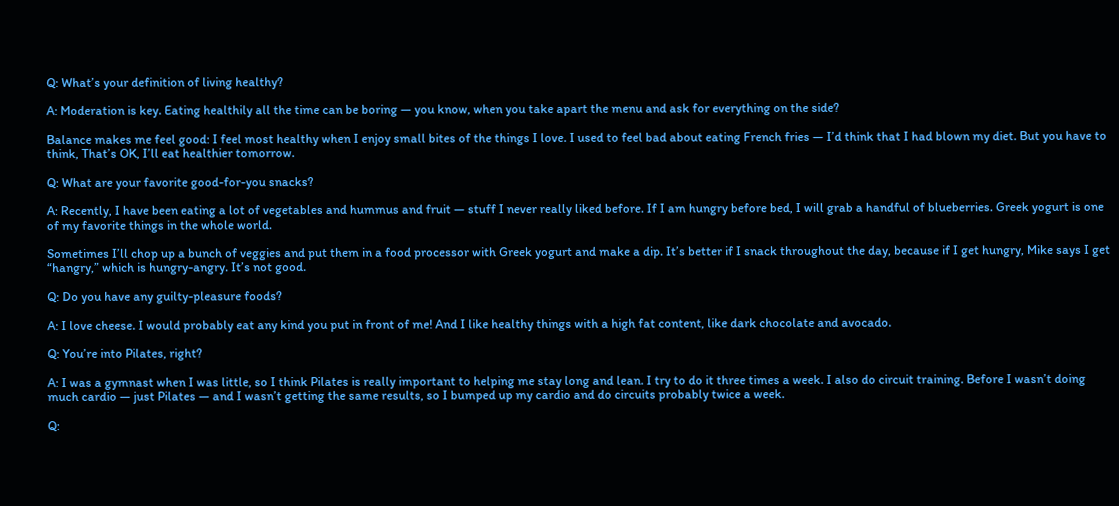Q: What’s your definition of living healthy?

A: Moderation is key. Eating healthily all the time can be boring — you know, when you take apart the menu and ask for everything on the side?

Balance makes me feel good: I feel most healthy when I enjoy small bites of the things I love. I used to feel bad about eating French fries — I’d think that I had blown my diet. But you have to think, That’s OK, I’ll eat healthier tomorrow.

Q: What are your favorite good-for-you snacks?

A: Recently, I have been eating a lot of vegetables and hummus and fruit — stuff I never really liked before. If I am hungry before bed, I will grab a handful of blueberries. Greek yogurt is one of my favorite things in the whole world.

Sometimes I’ll chop up a bunch of veggies and put them in a food processor with Greek yogurt and make a dip. It’s better if I snack throughout the day, because if I get hungry, Mike says I get “hangry,” which is hungry-angry. It’s not good.

Q: Do you have any guilty-pleasure foods?

A: I love cheese. I would probably eat any kind you put in front of me! And I like healthy things with a high fat content, like dark chocolate and avocado.

Q: You’re into Pilates, right?

A: I was a gymnast when I was little, so I think Pilates is really important to helping me stay long and lean. I try to do it three times a week. I also do circuit training. Before I wasn’t doing much cardio — just Pilates — and I wasn’t getting the same results, so I bumped up my cardio and do circuits probably twice a week.

Q: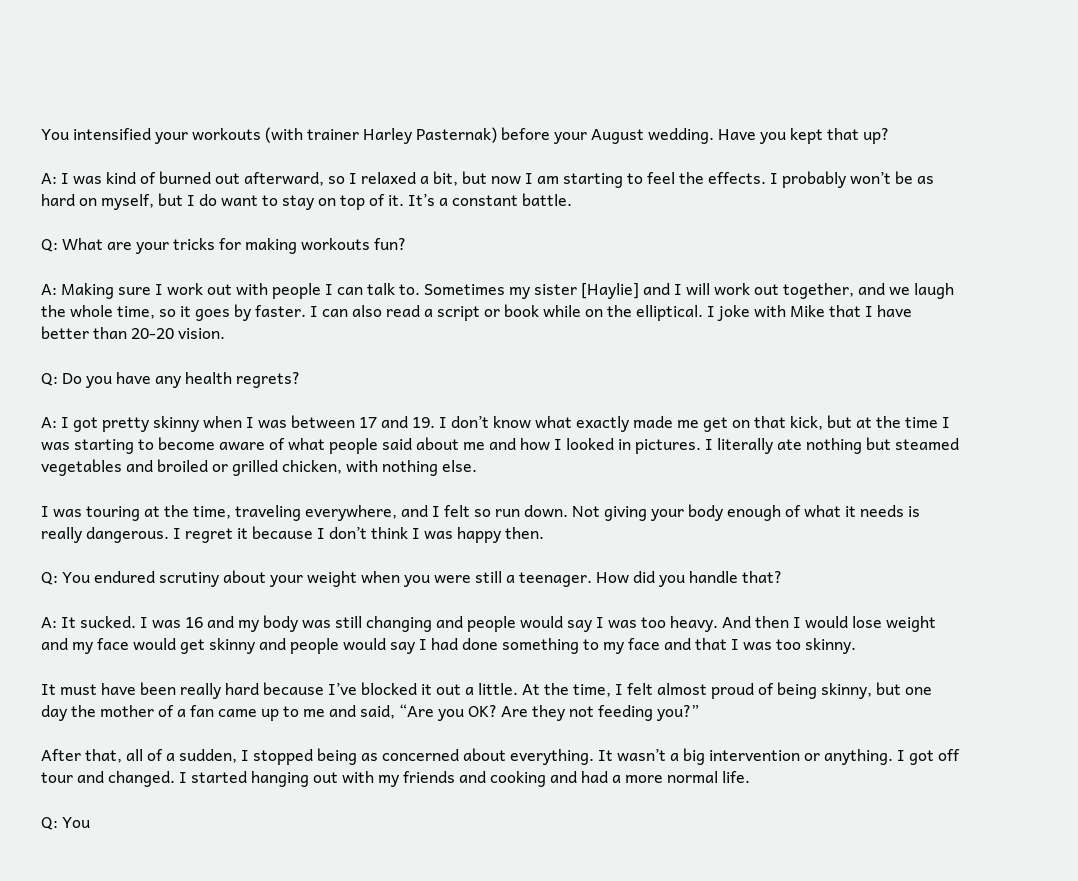You intensified your workouts (with trainer Harley Pasternak) before your August wedding. Have you kept that up?

A: I was kind of burned out afterward, so I relaxed a bit, but now I am starting to feel the effects. I probably won’t be as hard on myself, but I do want to stay on top of it. It’s a constant battle.

Q: What are your tricks for making workouts fun?

A: Making sure I work out with people I can talk to. Sometimes my sister [Haylie] and I will work out together, and we laugh the whole time, so it goes by faster. I can also read a script or book while on the elliptical. I joke with Mike that I have better than 20-20 vision.

Q: Do you have any health regrets?

A: I got pretty skinny when I was between 17 and 19. I don’t know what exactly made me get on that kick, but at the time I was starting to become aware of what people said about me and how I looked in pictures. I literally ate nothing but steamed vegetables and broiled or grilled chicken, with nothing else.

I was touring at the time, traveling everywhere, and I felt so run down. Not giving your body enough of what it needs is really dangerous. I regret it because I don’t think I was happy then.

Q: You endured scrutiny about your weight when you were still a teenager. How did you handle that?

A: It sucked. I was 16 and my body was still changing and people would say I was too heavy. And then I would lose weight and my face would get skinny and people would say I had done something to my face and that I was too skinny.

It must have been really hard because I’ve blocked it out a little. At the time, I felt almost proud of being skinny, but one day the mother of a fan came up to me and said, “Are you OK? Are they not feeding you?”

After that, all of a sudden, I stopped being as concerned about everything. It wasn’t a big intervention or anything. I got off tour and changed. I started hanging out with my friends and cooking and had a more normal life.

Q: You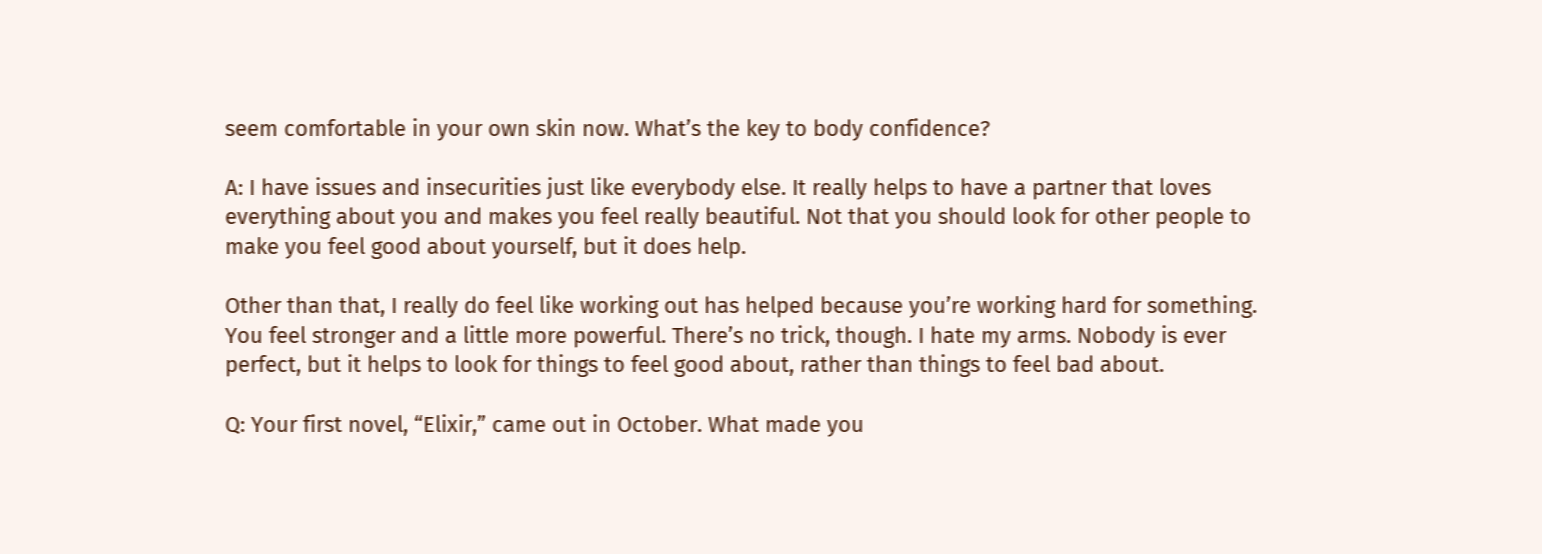seem comfortable in your own skin now. What’s the key to body confidence?

A: I have issues and insecurities just like everybody else. It really helps to have a partner that loves everything about you and makes you feel really beautiful. Not that you should look for other people to make you feel good about yourself, but it does help.

Other than that, I really do feel like working out has helped because you’re working hard for something. You feel stronger and a little more powerful. There’s no trick, though. I hate my arms. Nobody is ever perfect, but it helps to look for things to feel good about, rather than things to feel bad about.

Q: Your first novel, “Elixir,” came out in October. What made you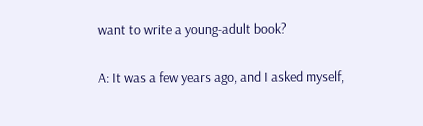want to write a young-adult book?

A: It was a few years ago, and I asked myself,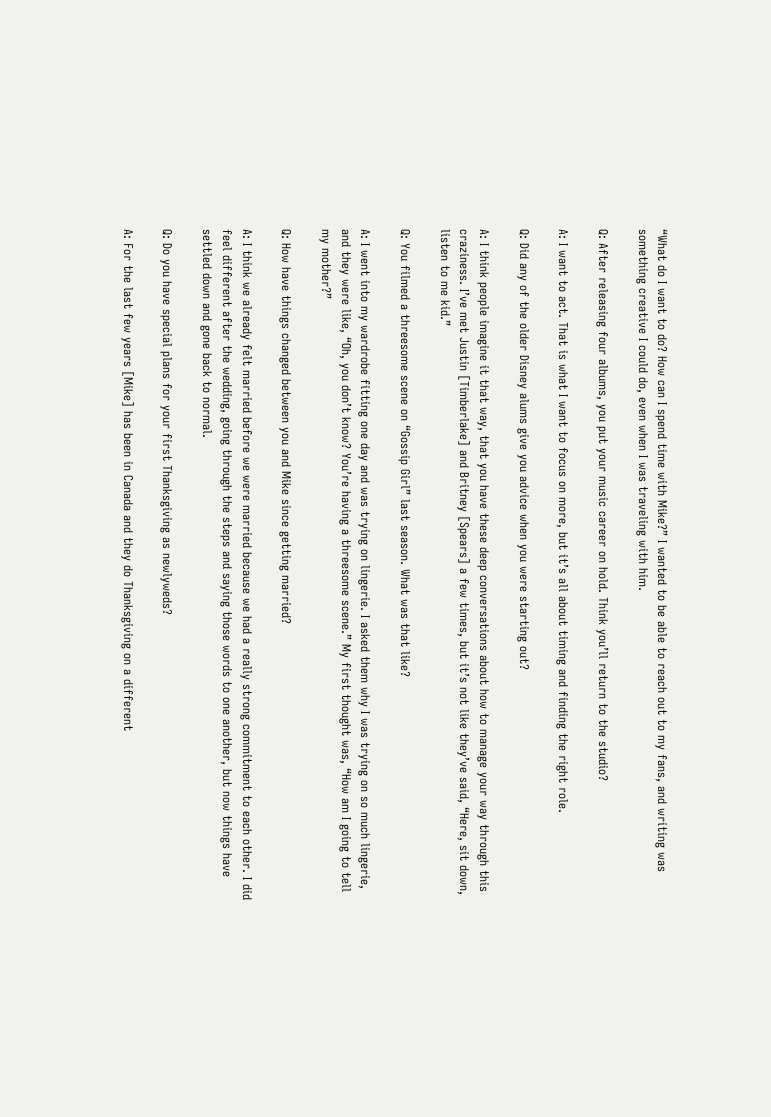“What do I want to do? How can I spend time with Mike?” I wanted to be able to reach out to my fans, and writing was something creative I could do, even when I was traveling with him.

Q: After releasing four albums, you put your music career on hold. Think you’ll return to the studio?

A: I want to act. That is what I want to focus on more, but it’s all about timing and finding the right role.

Q: Did any of the older Disney alums give you advice when you were starting out?

A: I think people imagine it that way, that you have these deep conversations about how to manage your way through this craziness. I’ve met Justin [Timberlake] and Britney [Spears] a few times, but it’s not like they’ve said, “Here, sit down, listen to me kid.”

Q: You filmed a threesome scene on “Gossip Girl” last season. What was that like?

A: I went into my wardrobe fitting one day and was trying on lingerie. I asked them why I was trying on so much lingerie, and they were like, “Oh, you don’t know? You’re having a threesome scene.” My first thought was, “How am I going to tell my mother?”

Q: How have things changed between you and Mike since getting married?

A: I think we already felt married before we were married because we had a really strong commitment to each other. I did feel different after the wedding, going through the steps and saying those words to one another, but now things have settled down and gone back to normal.

Q: Do you have special plans for your first Thanksgiving as newlyweds?

A: For the last few years [Mike] has been in Canada and they do Thanksgiving on a different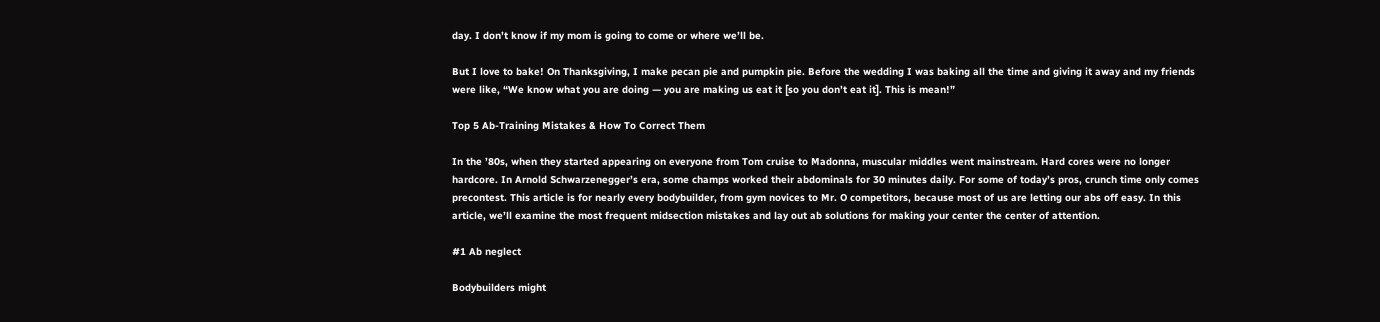day. I don’t know if my mom is going to come or where we’ll be.

But I love to bake! On Thanksgiving, I make pecan pie and pumpkin pie. Before the wedding I was baking all the time and giving it away and my friends were like, “We know what you are doing — you are making us eat it [so you don’t eat it]. This is mean!”

Top 5 Ab-Training Mistakes & How To Correct Them

In the ’80s, when they started appearing on everyone from Tom cruise to Madonna, muscular middles went mainstream. Hard cores were no longer hardcore. In Arnold Schwarzenegger’s era, some champs worked their abdominals for 30 minutes daily. For some of today’s pros, crunch time only comes precontest. This article is for nearly every bodybuilder, from gym novices to Mr. O competitors, because most of us are letting our abs off easy. In this article, we’ll examine the most frequent midsection mistakes and lay out ab solutions for making your center the center of attention.

#1 Ab neglect

Bodybuilders might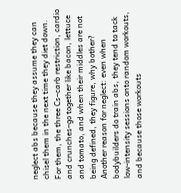neglect abs because they assume they can chisel them in the next time they diet down. For them, the three Cs–carb restriction, cardio and crunches–go together like bacon, lettuce and tomato, and when their middles are not being defined, they figure, why bother? Another reason for neglect: even when bodybuilders do train abs, they tend to tack low-intensity sessions onto random workouts, and because those workouts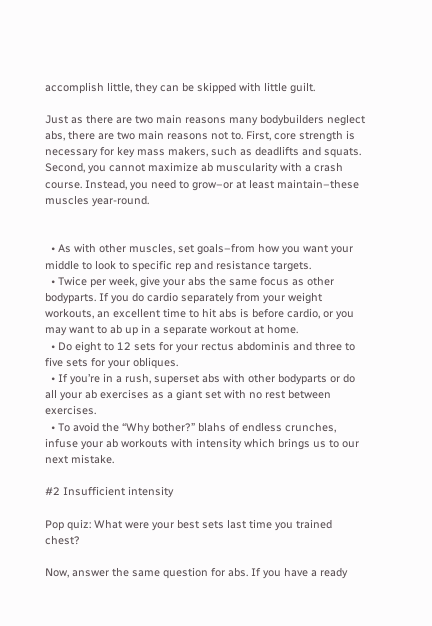accomplish little, they can be skipped with little guilt.

Just as there are two main reasons many bodybuilders neglect abs, there are two main reasons not to. First, core strength is necessary for key mass makers, such as deadlifts and squats. Second, you cannot maximize ab muscularity with a crash course. Instead, you need to grow–or at least maintain–these muscles year-round.


  • As with other muscles, set goals–from how you want your middle to look to specific rep and resistance targets.
  • Twice per week, give your abs the same focus as other bodyparts. If you do cardio separately from your weight workouts, an excellent time to hit abs is before cardio, or you may want to ab up in a separate workout at home.
  • Do eight to 12 sets for your rectus abdominis and three to five sets for your obliques.
  • If you’re in a rush, superset abs with other bodyparts or do all your ab exercises as a giant set with no rest between exercises.
  • To avoid the “Why bother?” blahs of endless crunches, infuse your ab workouts with intensity which brings us to our next mistake.

#2 Insufficient intensity

Pop quiz: What were your best sets last time you trained chest?

Now, answer the same question for abs. If you have a ready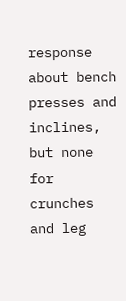response about bench presses and inclines, but none for crunches and leg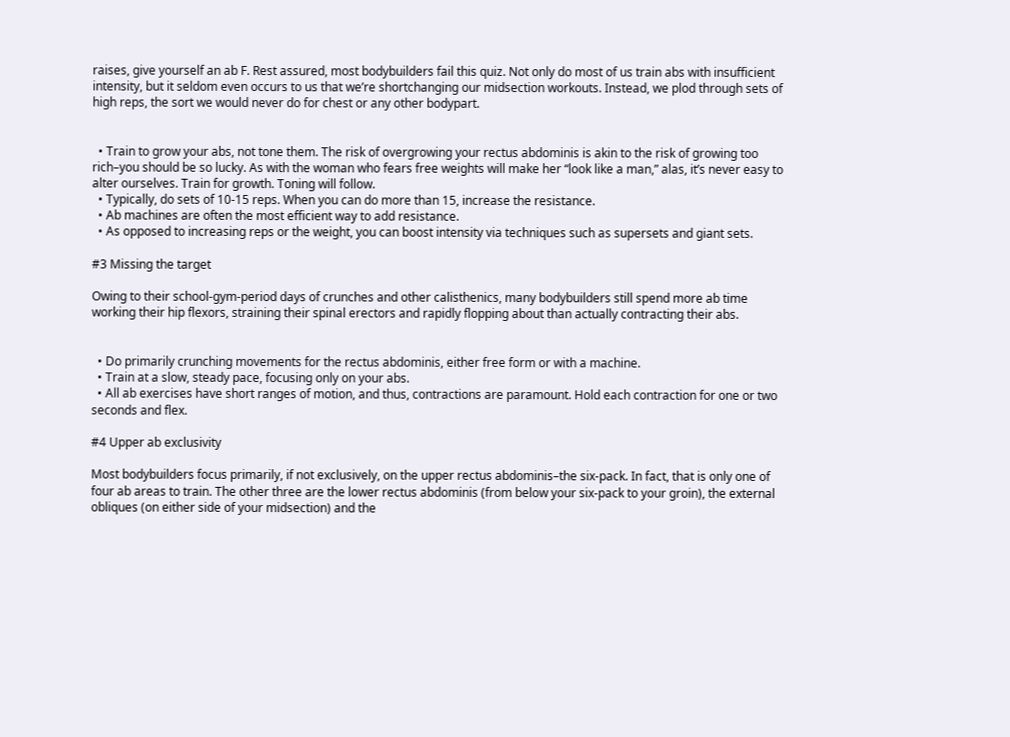raises, give yourself an ab F. Rest assured, most bodybuilders fail this quiz. Not only do most of us train abs with insufficient intensity, but it seldom even occurs to us that we’re shortchanging our midsection workouts. Instead, we plod through sets of high reps, the sort we would never do for chest or any other bodypart.


  • Train to grow your abs, not tone them. The risk of overgrowing your rectus abdominis is akin to the risk of growing too rich–you should be so lucky. As with the woman who fears free weights will make her “look like a man,” alas, it’s never easy to alter ourselves. Train for growth. Toning will follow.
  • Typically, do sets of 10-15 reps. When you can do more than 15, increase the resistance.
  • Ab machines are often the most efficient way to add resistance.
  • As opposed to increasing reps or the weight, you can boost intensity via techniques such as supersets and giant sets.

#3 Missing the target

Owing to their school-gym-period days of crunches and other calisthenics, many bodybuilders still spend more ab time working their hip flexors, straining their spinal erectors and rapidly flopping about than actually contracting their abs.


  • Do primarily crunching movements for the rectus abdominis, either free form or with a machine.
  • Train at a slow, steady pace, focusing only on your abs.
  • All ab exercises have short ranges of motion, and thus, contractions are paramount. Hold each contraction for one or two seconds and flex.

#4 Upper ab exclusivity

Most bodybuilders focus primarily, if not exclusively, on the upper rectus abdominis–the six-pack. In fact, that is only one of four ab areas to train. The other three are the lower rectus abdominis (from below your six-pack to your groin), the external obliques (on either side of your midsection) and the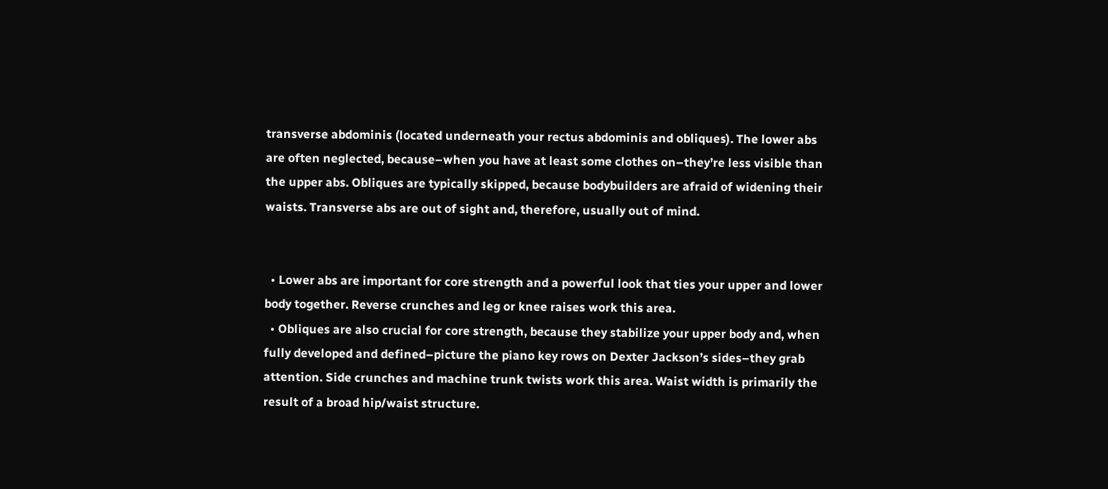transverse abdominis (located underneath your rectus abdominis and obliques). The lower abs are often neglected, because–when you have at least some clothes on–they’re less visible than the upper abs. Obliques are typically skipped, because bodybuilders are afraid of widening their waists. Transverse abs are out of sight and, therefore, usually out of mind.


  • Lower abs are important for core strength and a powerful look that ties your upper and lower body together. Reverse crunches and leg or knee raises work this area.
  • Obliques are also crucial for core strength, because they stabilize your upper body and, when fully developed and defined–picture the piano key rows on Dexter Jackson’s sides–they grab attention. Side crunches and machine trunk twists work this area. Waist width is primarily the result of a broad hip/waist structure.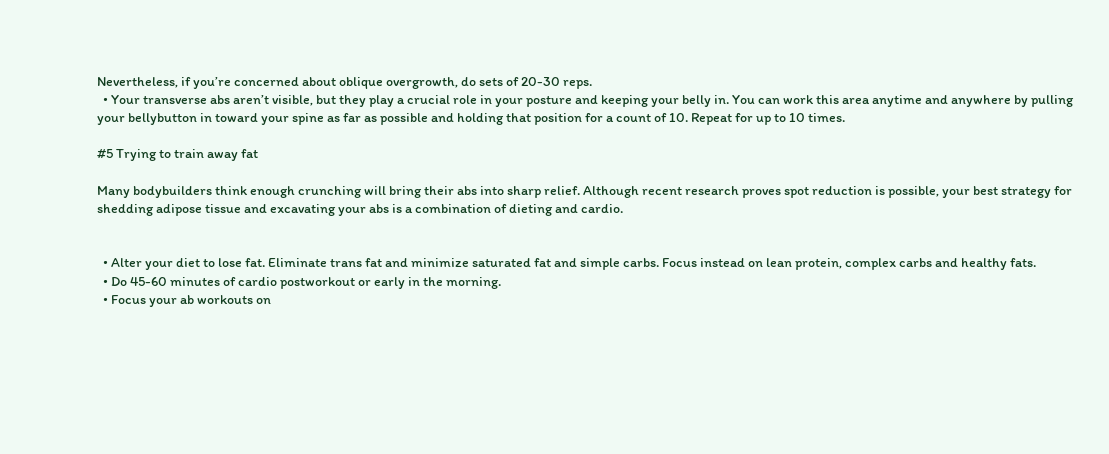Nevertheless, if you’re concerned about oblique overgrowth, do sets of 20-30 reps.
  • Your transverse abs aren’t visible, but they play a crucial role in your posture and keeping your belly in. You can work this area anytime and anywhere by pulling your bellybutton in toward your spine as far as possible and holding that position for a count of 10. Repeat for up to 10 times.

#5 Trying to train away fat

Many bodybuilders think enough crunching will bring their abs into sharp relief. Although recent research proves spot reduction is possible, your best strategy for shedding adipose tissue and excavating your abs is a combination of dieting and cardio.


  • Alter your diet to lose fat. Eliminate trans fat and minimize saturated fat and simple carbs. Focus instead on lean protein, complex carbs and healthy fats.
  • Do 45-60 minutes of cardio postworkout or early in the morning.
  • Focus your ab workouts on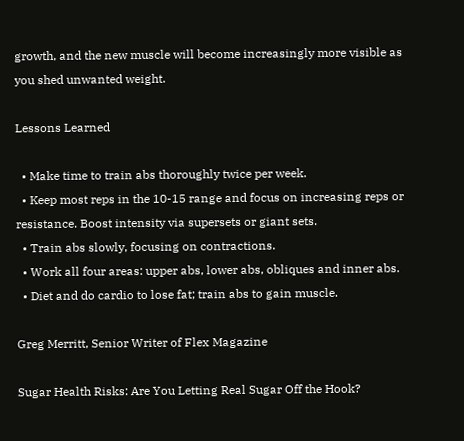growth, and the new muscle will become increasingly more visible as you shed unwanted weight.

Lessons Learned

  • Make time to train abs thoroughly twice per week.
  • Keep most reps in the 10-15 range and focus on increasing reps or resistance. Boost intensity via supersets or giant sets.
  • Train abs slowly, focusing on contractions.
  • Work all four areas: upper abs, lower abs, obliques and inner abs.
  • Diet and do cardio to lose fat; train abs to gain muscle.

Greg Merritt, Senior Writer of Flex Magazine

Sugar Health Risks: Are You Letting Real Sugar Off the Hook?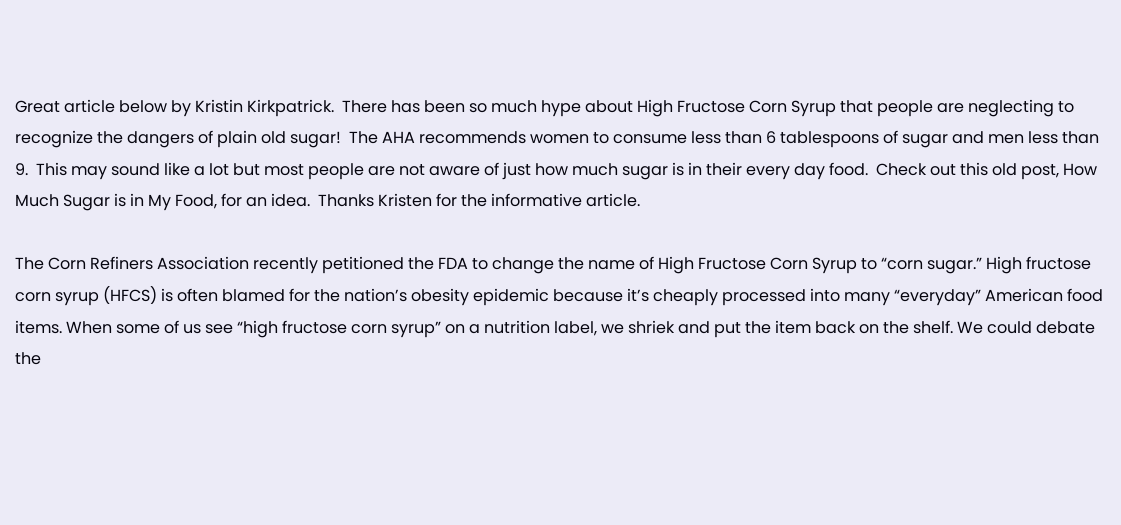Great article below by Kristin Kirkpatrick.  There has been so much hype about High Fructose Corn Syrup that people are neglecting to recognize the dangers of plain old sugar!  The AHA recommends women to consume less than 6 tablespoons of sugar and men less than 9.  This may sound like a lot but most people are not aware of just how much sugar is in their every day food.  Check out this old post, How Much Sugar is in My Food, for an idea.  Thanks Kristen for the informative article.

The Corn Refiners Association recently petitioned the FDA to change the name of High Fructose Corn Syrup to “corn sugar.” High fructose corn syrup (HFCS) is often blamed for the nation’s obesity epidemic because it’s cheaply processed into many “everyday” American food items. When some of us see “high fructose corn syrup” on a nutrition label, we shriek and put the item back on the shelf. We could debate the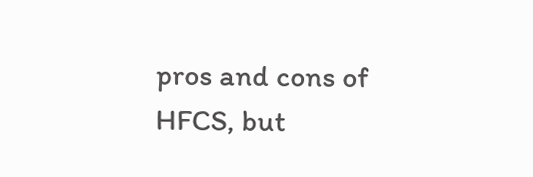pros and cons of HFCS, but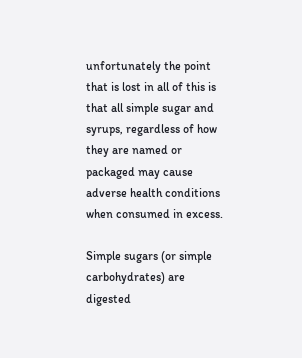unfortunately the point that is lost in all of this is that all simple sugar and syrups, regardless of how they are named or packaged may cause adverse health conditions when consumed in excess.

Simple sugars (or simple carbohydrates) are digested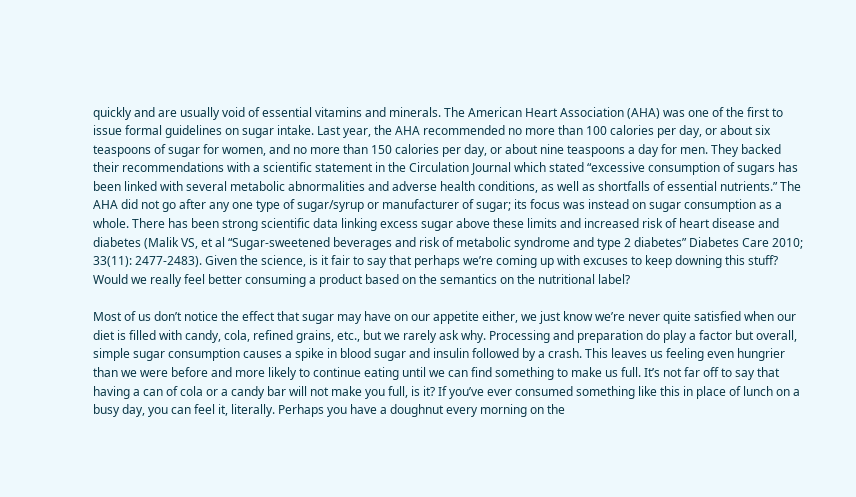quickly and are usually void of essential vitamins and minerals. The American Heart Association (AHA) was one of the first to issue formal guidelines on sugar intake. Last year, the AHA recommended no more than 100 calories per day, or about six teaspoons of sugar for women, and no more than 150 calories per day, or about nine teaspoons a day for men. They backed their recommendations with a scientific statement in the Circulation Journal which stated “excessive consumption of sugars has been linked with several metabolic abnormalities and adverse health conditions, as well as shortfalls of essential nutrients.” The AHA did not go after any one type of sugar/syrup or manufacturer of sugar; its focus was instead on sugar consumption as a whole. There has been strong scientific data linking excess sugar above these limits and increased risk of heart disease and diabetes (Malik VS, et al “Sugar-sweetened beverages and risk of metabolic syndrome and type 2 diabetes” Diabetes Care 2010; 33(11): 2477-2483). Given the science, is it fair to say that perhaps we’re coming up with excuses to keep downing this stuff? Would we really feel better consuming a product based on the semantics on the nutritional label?

Most of us don’t notice the effect that sugar may have on our appetite either, we just know we’re never quite satisfied when our diet is filled with candy, cola, refined grains, etc., but we rarely ask why. Processing and preparation do play a factor but overall, simple sugar consumption causes a spike in blood sugar and insulin followed by a crash. This leaves us feeling even hungrier than we were before and more likely to continue eating until we can find something to make us full. It’s not far off to say that having a can of cola or a candy bar will not make you full, is it? If you’ve ever consumed something like this in place of lunch on a busy day, you can feel it, literally. Perhaps you have a doughnut every morning on the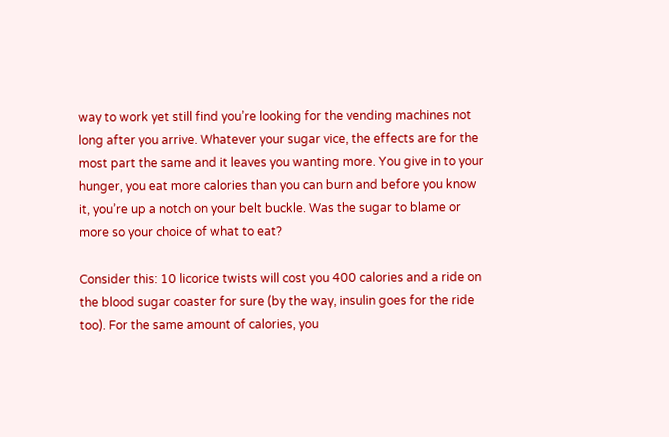way to work yet still find you’re looking for the vending machines not long after you arrive. Whatever your sugar vice, the effects are for the most part the same and it leaves you wanting more. You give in to your hunger, you eat more calories than you can burn and before you know it, you’re up a notch on your belt buckle. Was the sugar to blame or more so your choice of what to eat?

Consider this: 10 licorice twists will cost you 400 calories and a ride on the blood sugar coaster for sure (by the way, insulin goes for the ride too). For the same amount of calories, you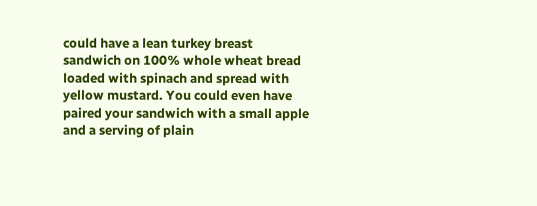could have a lean turkey breast sandwich on 100% whole wheat bread loaded with spinach and spread with yellow mustard. You could even have paired your sandwich with a small apple and a serving of plain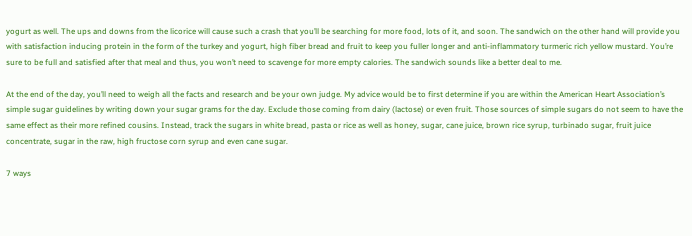yogurt as well. The ups and downs from the licorice will cause such a crash that you’ll be searching for more food, lots of it, and soon. The sandwich on the other hand will provide you with satisfaction inducing protein in the form of the turkey and yogurt, high fiber bread and fruit to keep you fuller longer and anti-inflammatory turmeric rich yellow mustard. You’re sure to be full and satisfied after that meal and thus, you won’t need to scavenge for more empty calories. The sandwich sounds like a better deal to me.

At the end of the day, you’ll need to weigh all the facts and research and be your own judge. My advice would be to first determine if you are within the American Heart Association’s simple sugar guidelines by writing down your sugar grams for the day. Exclude those coming from dairy (lactose) or even fruit. Those sources of simple sugars do not seem to have the same effect as their more refined cousins. Instead, track the sugars in white bread, pasta or rice as well as honey, sugar, cane juice, brown rice syrup, turbinado sugar, fruit juice concentrate, sugar in the raw, high fructose corn syrup and even cane sugar.

7 ways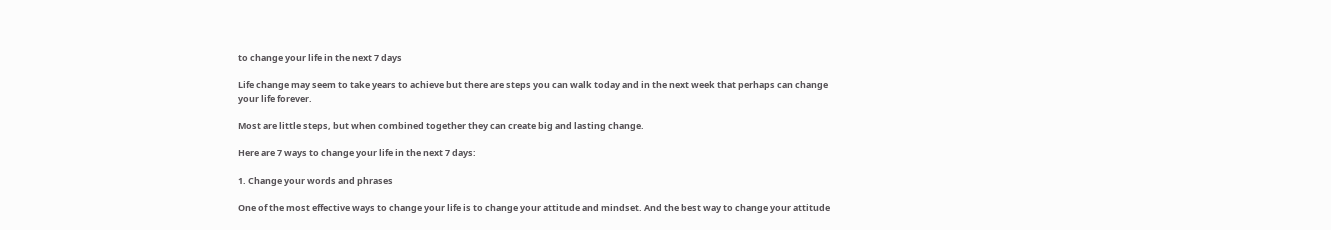to change your life in the next 7 days

Life change may seem to take years to achieve but there are steps you can walk today and in the next week that perhaps can change your life forever.

Most are little steps, but when combined together they can create big and lasting change.

Here are 7 ways to change your life in the next 7 days:

1. Change your words and phrases

One of the most effective ways to change your life is to change your attitude and mindset. And the best way to change your attitude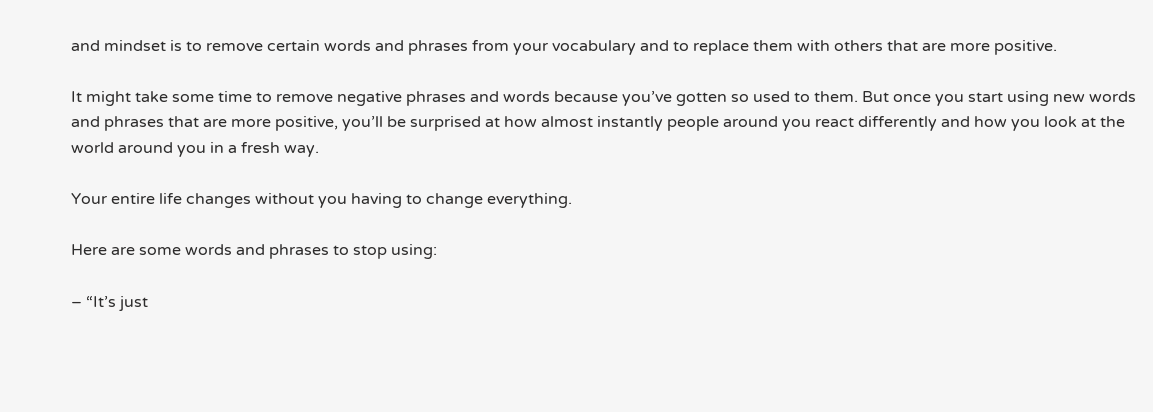and mindset is to remove certain words and phrases from your vocabulary and to replace them with others that are more positive.

It might take some time to remove negative phrases and words because you’ve gotten so used to them. But once you start using new words and phrases that are more positive, you’ll be surprised at how almost instantly people around you react differently and how you look at the world around you in a fresh way.

Your entire life changes without you having to change everything.

Here are some words and phrases to stop using:

– “It’s just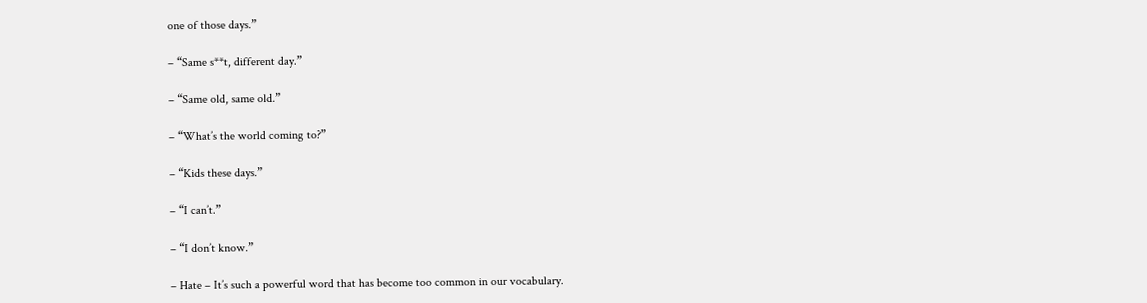one of those days.”

– “Same s**t, different day.”

– “Same old, same old.”

– “What’s the world coming to?”

– “Kids these days.”

– “I can’t.”

– “I don’t know.”

– Hate – It’s such a powerful word that has become too common in our vocabulary.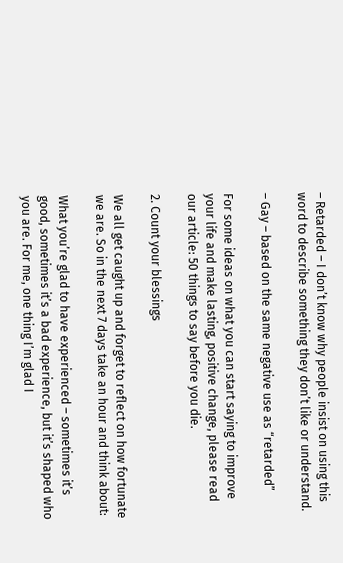– Retarded – I don’t know why people insist on using this word to describe something they don’t like or understand.

– Gay – based on the same negative use as “retarded”

For some ideas on what you can start saying to improve your life and make lasting, positive change, please read our article: 50 things to say before you die.

2. Count your blessings

We all get caught up and forget to reflect on how fortunate we are. So in the next 7 days take an hour and think about:

What you’re glad to have experienced – sometimes it’s good, sometimes it’s a bad experience, but it’s shaped who you are. For me, one thing I’m glad I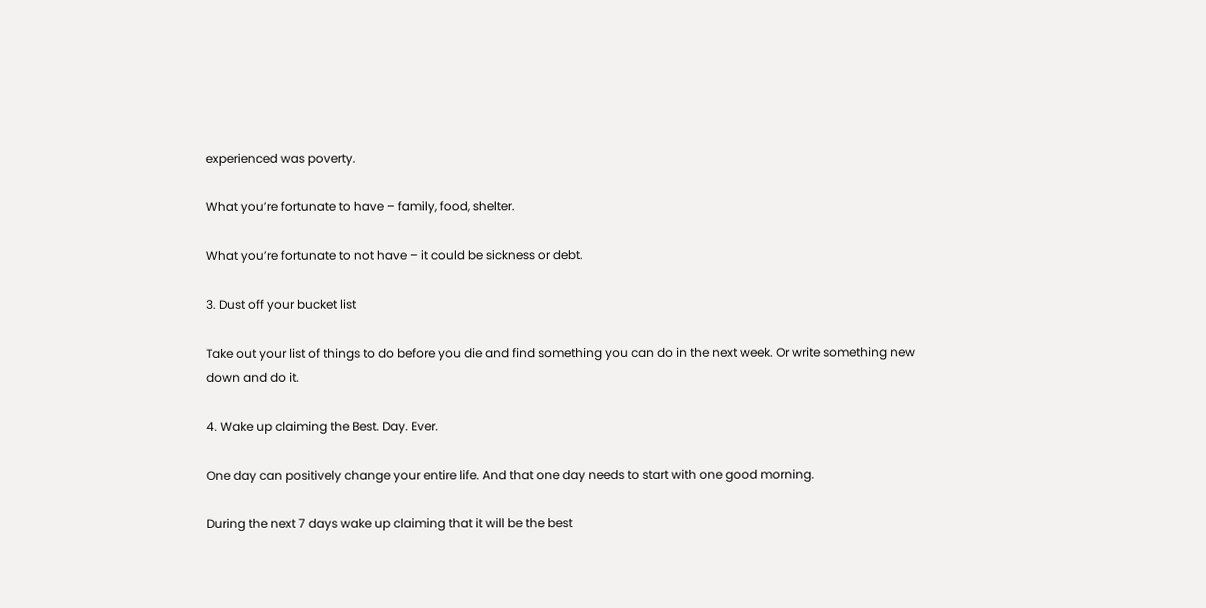experienced was poverty.

What you’re fortunate to have – family, food, shelter.

What you’re fortunate to not have – it could be sickness or debt.

3. Dust off your bucket list

Take out your list of things to do before you die and find something you can do in the next week. Or write something new down and do it.

4. Wake up claiming the Best. Day. Ever.

One day can positively change your entire life. And that one day needs to start with one good morning.

During the next 7 days wake up claiming that it will be the best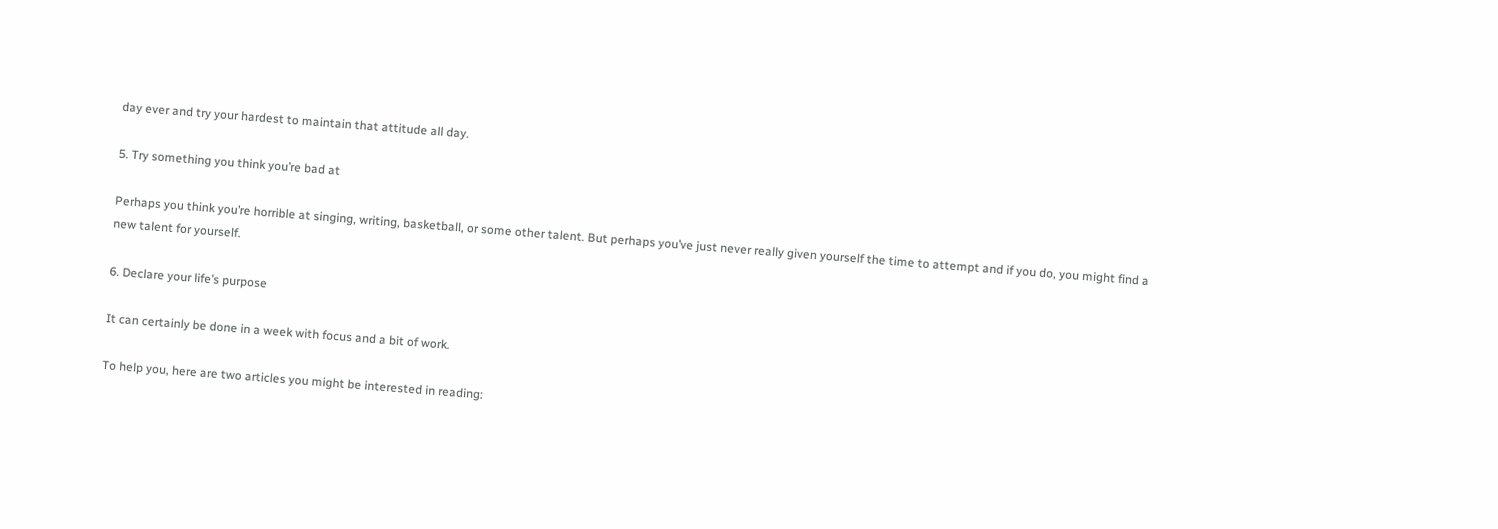day ever and try your hardest to maintain that attitude all day.

5. Try something you think you’re bad at

Perhaps you think you’re horrible at singing, writing, basketball, or some other talent. But perhaps you’ve just never really given yourself the time to attempt and if you do, you might find a new talent for yourself.

6. Declare your life’s purpose

It can certainly be done in a week with focus and a bit of work.

To help you, here are two articles you might be interested in reading: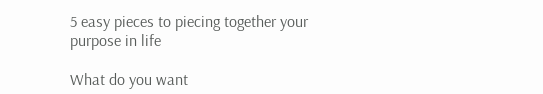5 easy pieces to piecing together your purpose in life

What do you want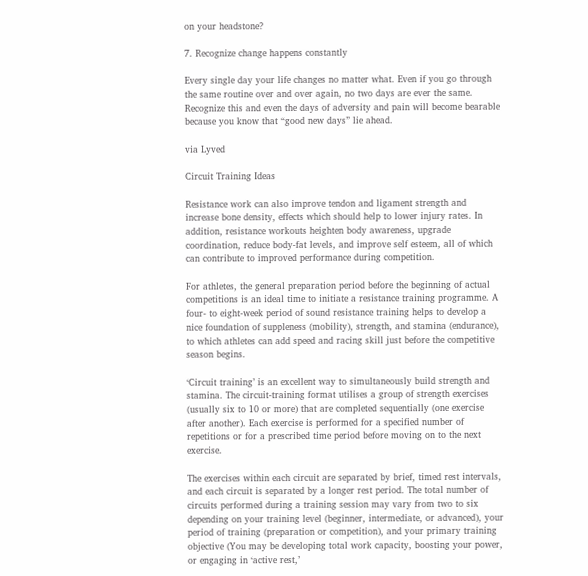on your headstone?

7. Recognize change happens constantly

Every single day your life changes no matter what. Even if you go through the same routine over and over again, no two days are ever the same. Recognize this and even the days of adversity and pain will become bearable because you know that “good new days” lie ahead.

via Lyved

Circuit Training Ideas

Resistance work can also improve tendon and ligament strength and increase bone density, effects which should help to lower injury rates. In addition, resistance workouts heighten body awareness, upgrade coordination, reduce body-fat levels, and improve self esteem, all of which can contribute to improved performance during competition.

For athletes, the general preparation period before the beginning of actual competitions is an ideal time to initiate a resistance training programme. A four- to eight-week period of sound resistance training helps to develop a nice foundation of suppleness (mobility), strength, and stamina (endurance), to which athletes can add speed and racing skill just before the competitive season begins.

‘Circuit training’ is an excellent way to simultaneously build strength and stamina. The circuit-training format utilises a group of strength exercises (usually six to 10 or more) that are completed sequentially (one exercise after another). Each exercise is performed for a specified number of repetitions or for a prescribed time period before moving on to the next exercise.

The exercises within each circuit are separated by brief, timed rest intervals, and each circuit is separated by a longer rest period. The total number of circuits performed during a training session may vary from two to six depending on your training level (beginner, intermediate, or advanced), your period of training (preparation or competition), and your primary training objective (You may be developing total work capacity, boosting your power, or engaging in ‘active rest,’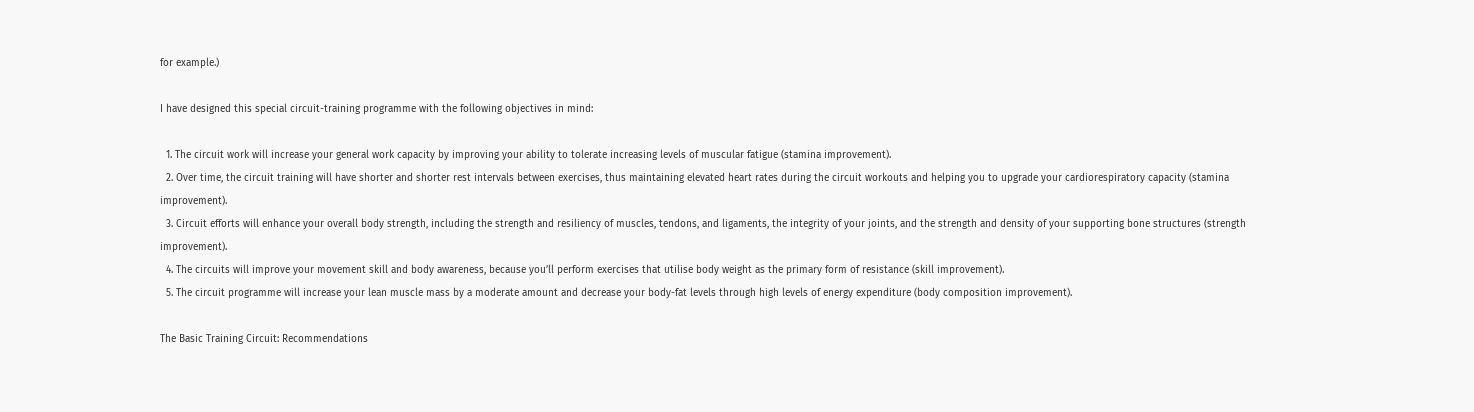for example.)

I have designed this special circuit-training programme with the following objectives in mind:

  1. The circuit work will increase your general work capacity by improving your ability to tolerate increasing levels of muscular fatigue (stamina improvement).
  2. Over time, the circuit training will have shorter and shorter rest intervals between exercises, thus maintaining elevated heart rates during the circuit workouts and helping you to upgrade your cardiorespiratory capacity (stamina improvement).
  3. Circuit efforts will enhance your overall body strength, including the strength and resiliency of muscles, tendons, and ligaments, the integrity of your joints, and the strength and density of your supporting bone structures (strength improvement).
  4. The circuits will improve your movement skill and body awareness, because you’ll perform exercises that utilise body weight as the primary form of resistance (skill improvement).
  5. The circuit programme will increase your lean muscle mass by a moderate amount and decrease your body-fat levels through high levels of energy expenditure (body composition improvement).

The Basic Training Circuit: Recommendations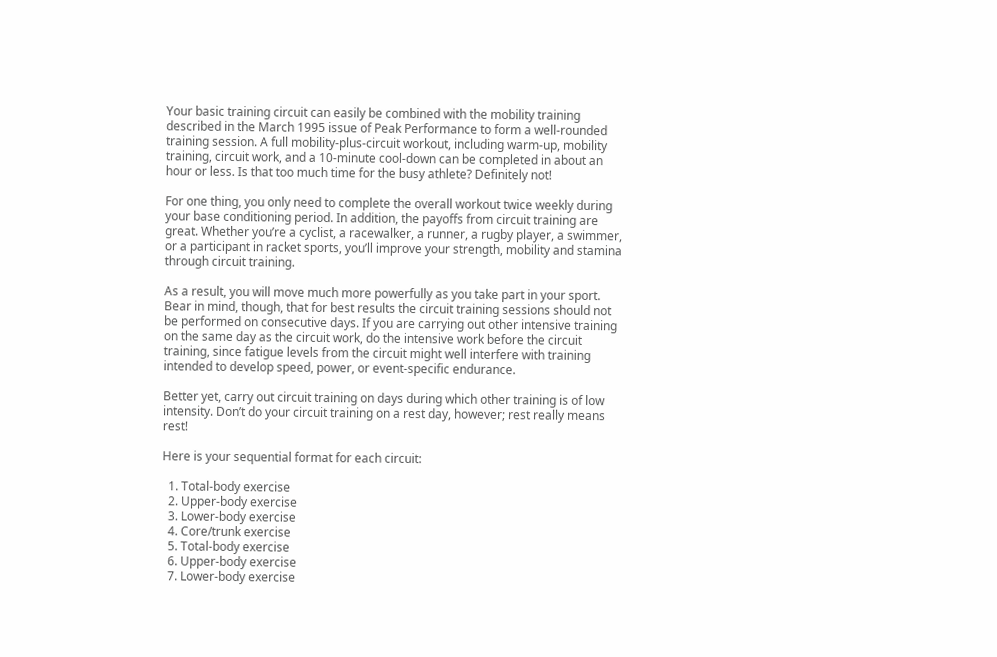Your basic training circuit can easily be combined with the mobility training described in the March 1995 issue of Peak Performance to form a well-rounded training session. A full mobility-plus-circuit workout, including warm-up, mobility training, circuit work, and a 10-minute cool-down can be completed in about an hour or less. Is that too much time for the busy athlete? Definitely not!

For one thing, you only need to complete the overall workout twice weekly during your base conditioning period. In addition, the payoffs from circuit training are great. Whether you’re a cyclist, a racewalker, a runner, a rugby player, a swimmer, or a participant in racket sports, you’ll improve your strength, mobility and stamina through circuit training.

As a result, you will move much more powerfully as you take part in your sport. Bear in mind, though, that for best results the circuit training sessions should not be performed on consecutive days. If you are carrying out other intensive training on the same day as the circuit work, do the intensive work before the circuit training, since fatigue levels from the circuit might well interfere with training intended to develop speed, power, or event-specific endurance.

Better yet, carry out circuit training on days during which other training is of low intensity. Don’t do your circuit training on a rest day, however; rest really means rest!

Here is your sequential format for each circuit:

  1. Total-body exercise
  2. Upper-body exercise
  3. Lower-body exercise
  4. Core/trunk exercise
  5. Total-body exercise
  6. Upper-body exercise
  7. Lower-body exercise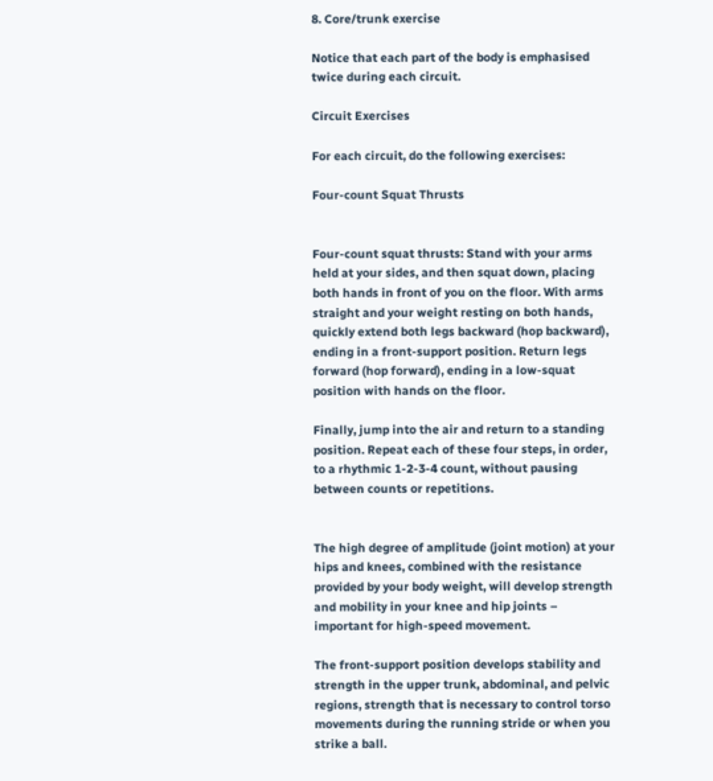8. Core/trunk exercise

Notice that each part of the body is emphasised twice during each circuit.

Circuit Exercises

For each circuit, do the following exercises:

Four-count Squat Thrusts


Four-count squat thrusts: Stand with your arms held at your sides, and then squat down, placing both hands in front of you on the floor. With arms straight and your weight resting on both hands, quickly extend both legs backward (hop backward), ending in a front-support position. Return legs forward (hop forward), ending in a low-squat position with hands on the floor.

Finally, jump into the air and return to a standing position. Repeat each of these four steps, in order, to a rhythmic 1-2-3-4 count, without pausing between counts or repetitions.


The high degree of amplitude (joint motion) at your hips and knees, combined with the resistance provided by your body weight, will develop strength and mobility in your knee and hip joints – important for high-speed movement.

The front-support position develops stability and strength in the upper trunk, abdominal, and pelvic regions, strength that is necessary to control torso movements during the running stride or when you strike a ball.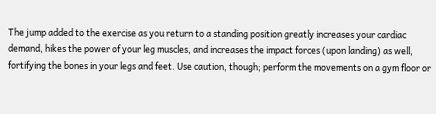The jump added to the exercise as you return to a standing position greatly increases your cardiac demand, hikes the power of your leg muscles, and increases the impact forces (upon landing) as well, fortifying the bones in your legs and feet. Use caution, though; perform the movements on a gym floor or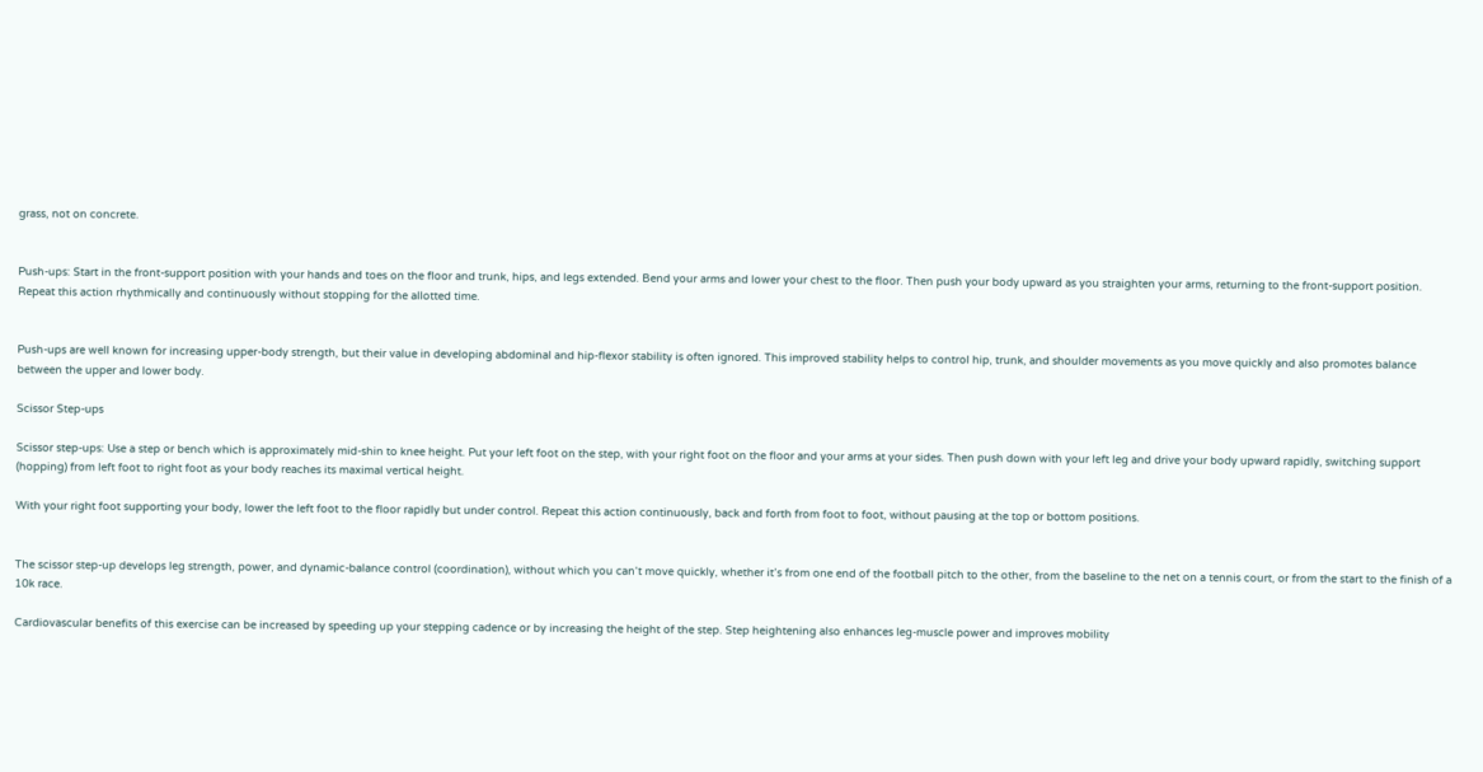grass, not on concrete.


Push-ups: Start in the front-support position with your hands and toes on the floor and trunk, hips, and legs extended. Bend your arms and lower your chest to the floor. Then push your body upward as you straighten your arms, returning to the front-support position. Repeat this action rhythmically and continuously without stopping for the allotted time.


Push-ups are well known for increasing upper-body strength, but their value in developing abdominal and hip-flexor stability is often ignored. This improved stability helps to control hip, trunk, and shoulder movements as you move quickly and also promotes balance between the upper and lower body.

Scissor Step-ups

Scissor step-ups: Use a step or bench which is approximately mid-shin to knee height. Put your left foot on the step, with your right foot on the floor and your arms at your sides. Then push down with your left leg and drive your body upward rapidly, switching support (hopping) from left foot to right foot as your body reaches its maximal vertical height.

With your right foot supporting your body, lower the left foot to the floor rapidly but under control. Repeat this action continuously, back and forth from foot to foot, without pausing at the top or bottom positions.


The scissor step-up develops leg strength, power, and dynamic-balance control (coordination), without which you can’t move quickly, whether it’s from one end of the football pitch to the other, from the baseline to the net on a tennis court, or from the start to the finish of a 10k race.

Cardiovascular benefits of this exercise can be increased by speeding up your stepping cadence or by increasing the height of the step. Step heightening also enhances leg-muscle power and improves mobility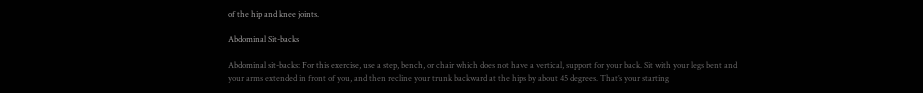of the hip and knee joints.

Abdominal Sit-backs

Abdominal sit-backs: For this exercise, use a step, bench, or chair which does not have a vertical, support for your back. Sit with your legs bent and your arms extended in front of you, and then recline your trunk backward at the hips by about 45 degrees. That’s your starting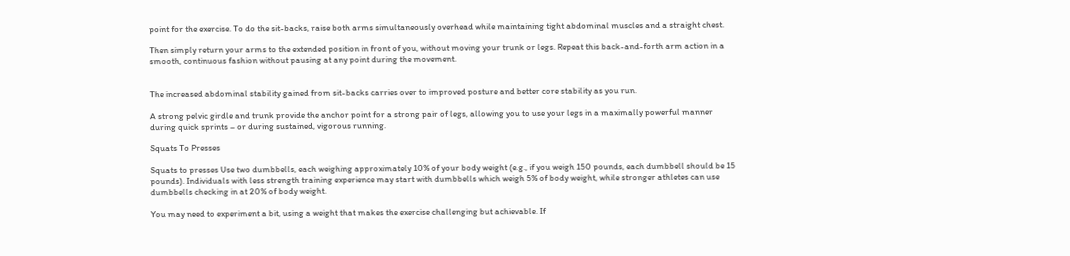point for the exercise. To do the sit-backs, raise both arms simultaneously overhead while maintaining tight abdominal muscles and a straight chest.

Then simply return your arms to the extended position in front of you, without moving your trunk or legs. Repeat this back-and-forth arm action in a smooth, continuous fashion without pausing at any point during the movement.


The increased abdominal stability gained from sit-backs carries over to improved posture and better core stability as you run.

A strong pelvic girdle and trunk provide the anchor point for a strong pair of legs, allowing you to use your legs in a maximally powerful manner during quick sprints – or during sustained, vigorous running.

Squats To Presses

Squats to presses Use two dumbbells, each weighing approximately 10% of your body weight (e.g., if you weigh 150 pounds, each dumbbell should be 15 pounds). Individuals with less strength training experience may start with dumbbells which weigh 5% of body weight, while stronger athletes can use dumbbells checking in at 20% of body weight.

You may need to experiment a bit, using a weight that makes the exercise challenging but achievable. If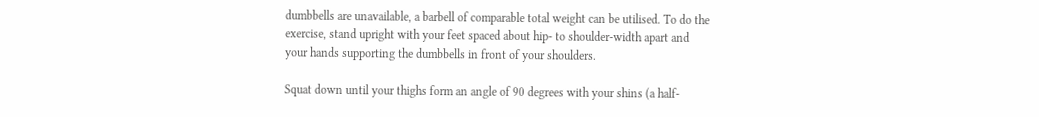dumbbells are unavailable, a barbell of comparable total weight can be utilised. To do the exercise, stand upright with your feet spaced about hip- to shoulder-width apart and your hands supporting the dumbbells in front of your shoulders.

Squat down until your thighs form an angle of 90 degrees with your shins (a half-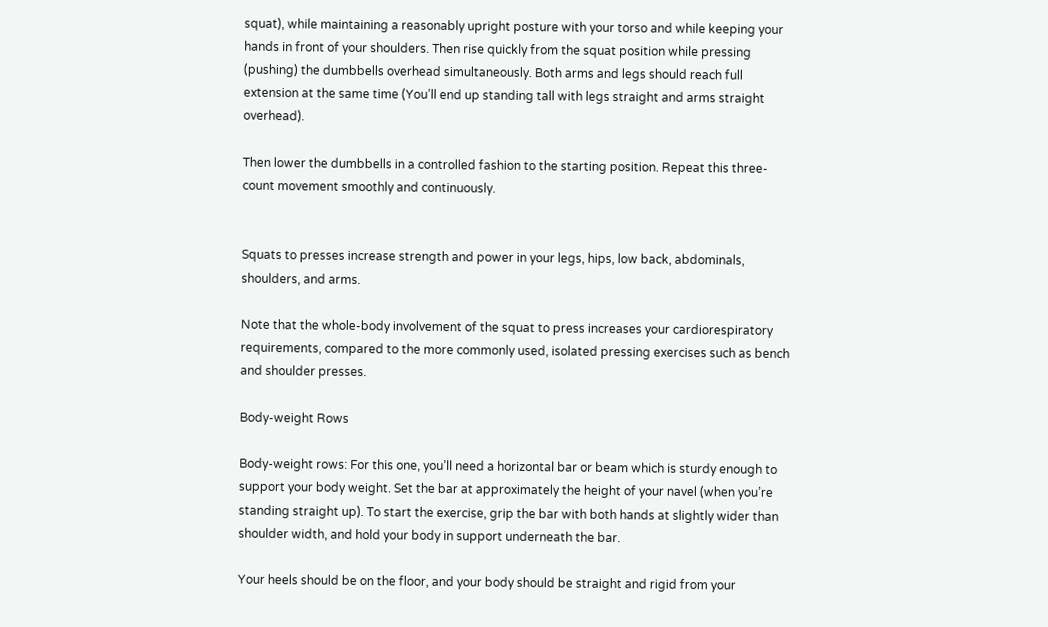squat), while maintaining a reasonably upright posture with your torso and while keeping your hands in front of your shoulders. Then rise quickly from the squat position while pressing (pushing) the dumbbells overhead simultaneously. Both arms and legs should reach full extension at the same time (You’ll end up standing tall with legs straight and arms straight overhead).

Then lower the dumbbells in a controlled fashion to the starting position. Repeat this three-count movement smoothly and continuously.


Squats to presses increase strength and power in your legs, hips, low back, abdominals, shoulders, and arms.

Note that the whole-body involvement of the squat to press increases your cardiorespiratory requirements, compared to the more commonly used, isolated pressing exercises such as bench and shoulder presses.

Body-weight Rows

Body-weight rows: For this one, you’ll need a horizontal bar or beam which is sturdy enough to support your body weight. Set the bar at approximately the height of your navel (when you’re standing straight up). To start the exercise, grip the bar with both hands at slightly wider than shoulder width, and hold your body in support underneath the bar.

Your heels should be on the floor, and your body should be straight and rigid from your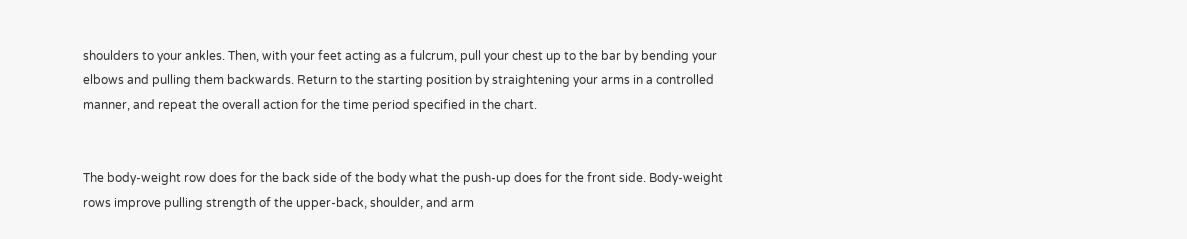shoulders to your ankles. Then, with your feet acting as a fulcrum, pull your chest up to the bar by bending your elbows and pulling them backwards. Return to the starting position by straightening your arms in a controlled manner, and repeat the overall action for the time period specified in the chart.


The body-weight row does for the back side of the body what the push-up does for the front side. Body-weight rows improve pulling strength of the upper-back, shoulder, and arm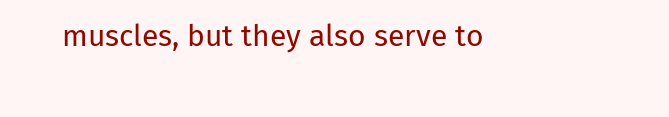muscles, but they also serve to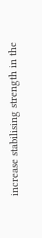increase stabilising strength in the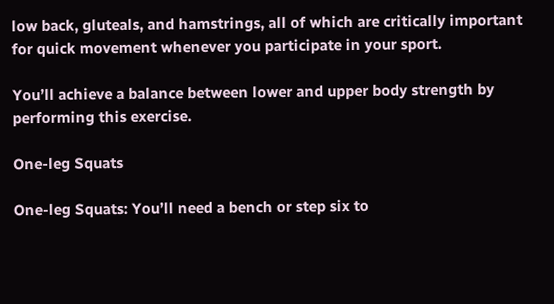low back, gluteals, and hamstrings, all of which are critically important for quick movement whenever you participate in your sport.

You’ll achieve a balance between lower and upper body strength by performing this exercise.

One-leg Squats

One-leg Squats: You’ll need a bench or step six to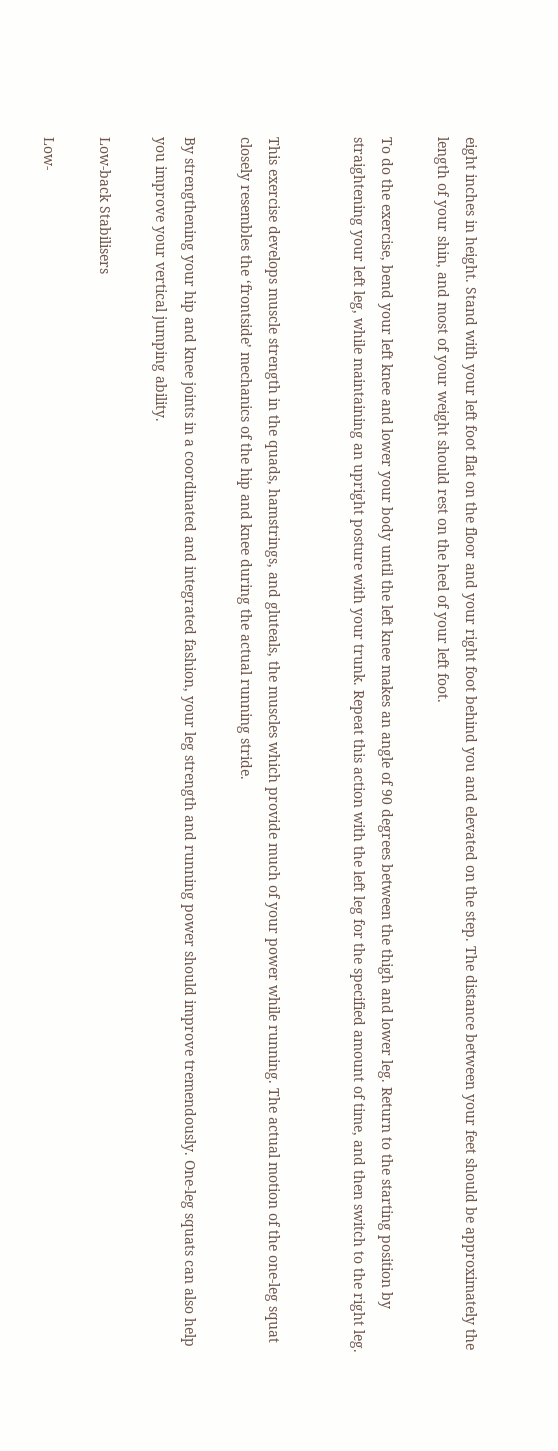eight inches in height. Stand with your left foot flat on the floor and your right foot behind you and elevated on the step. The distance between your feet should be approximately the length of your shin, and most of your weight should rest on the heel of your left foot.

To do the exercise, bend your left knee and lower your body until the left knee makes an angle of 90 degrees between the thigh and lower leg. Return to the starting position by straightening your left leg, while maintaining an upright posture with your trunk. Repeat this action with the left leg for the specified amount of time, and then switch to the right leg.


This exercise develops muscle strength in the quads, hamstrings, and gluteals, the muscles which provide much of your power while running. The actual motion of the one-leg squat closely resembles the ‘frontside’ mechanics of the hip and knee during the actual running stride.

By strengthening your hip and knee joints in a coordinated and integrated fashion, your leg strength and running power should improve tremendously. One-leg squats can also help you improve your vertical jumping ability.

Low-back Stabilisers

Low-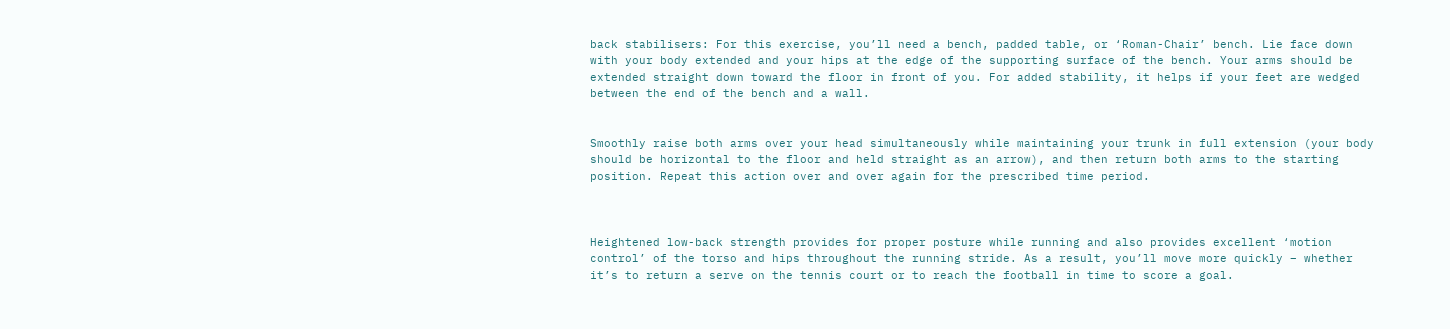back stabilisers: For this exercise, you’ll need a bench, padded table, or ‘Roman-Chair’ bench. Lie face down with your body extended and your hips at the edge of the supporting surface of the bench. Your arms should be extended straight down toward the floor in front of you. For added stability, it helps if your feet are wedged between the end of the bench and a wall.


Smoothly raise both arms over your head simultaneously while maintaining your trunk in full extension (your body should be horizontal to the floor and held straight as an arrow), and then return both arms to the starting position. Repeat this action over and over again for the prescribed time period.



Heightened low-back strength provides for proper posture while running and also provides excellent ‘motion control’ of the torso and hips throughout the running stride. As a result, you’ll move more quickly – whether it’s to return a serve on the tennis court or to reach the football in time to score a goal.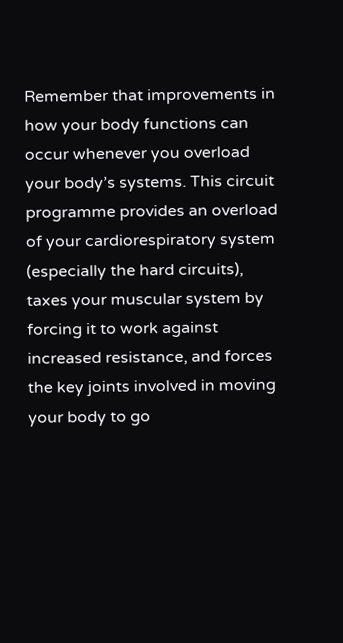Remember that improvements in how your body functions can occur whenever you overload your body’s systems. This circuit programme provides an overload of your cardiorespiratory system (especially the hard circuits), taxes your muscular system by forcing it to work against increased resistance, and forces the key joints involved in moving your body to go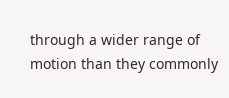through a wider range of motion than they commonly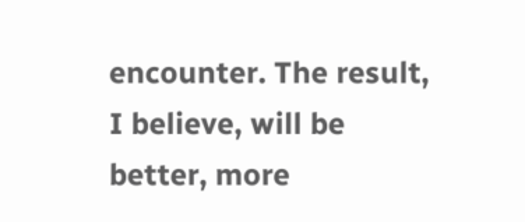encounter. The result, I believe, will be better, more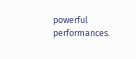powerful performances.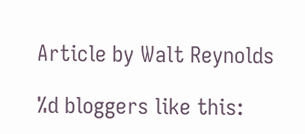Article by Walt Reynolds

%d bloggers like this: